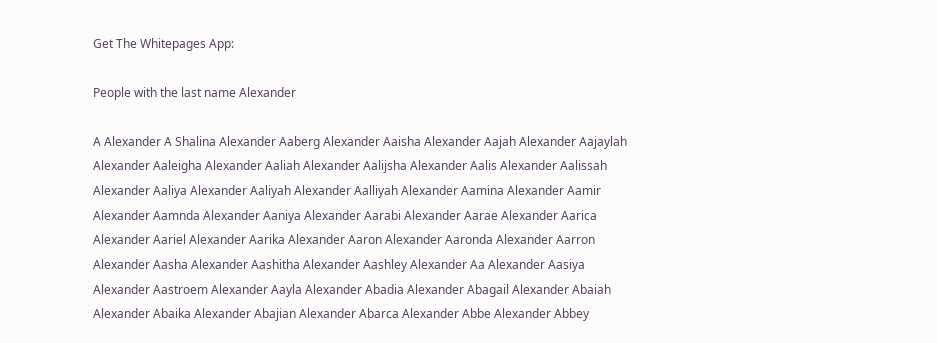Get The Whitepages App:

People with the last name Alexander

A Alexander A Shalina Alexander Aaberg Alexander Aaisha Alexander Aajah Alexander Aajaylah Alexander Aaleigha Alexander Aaliah Alexander Aalijsha Alexander Aalis Alexander Aalissah Alexander Aaliya Alexander Aaliyah Alexander Aalliyah Alexander Aamina Alexander Aamir Alexander Aamnda Alexander Aaniya Alexander Aarabi Alexander Aarae Alexander Aarica Alexander Aariel Alexander Aarika Alexander Aaron Alexander Aaronda Alexander Aarron Alexander Aasha Alexander Aashitha Alexander Aashley Alexander Aa Alexander Aasiya Alexander Aastroem Alexander Aayla Alexander Abadia Alexander Abagail Alexander Abaiah Alexander Abaika Alexander Abajian Alexander Abarca Alexander Abbe Alexander Abbey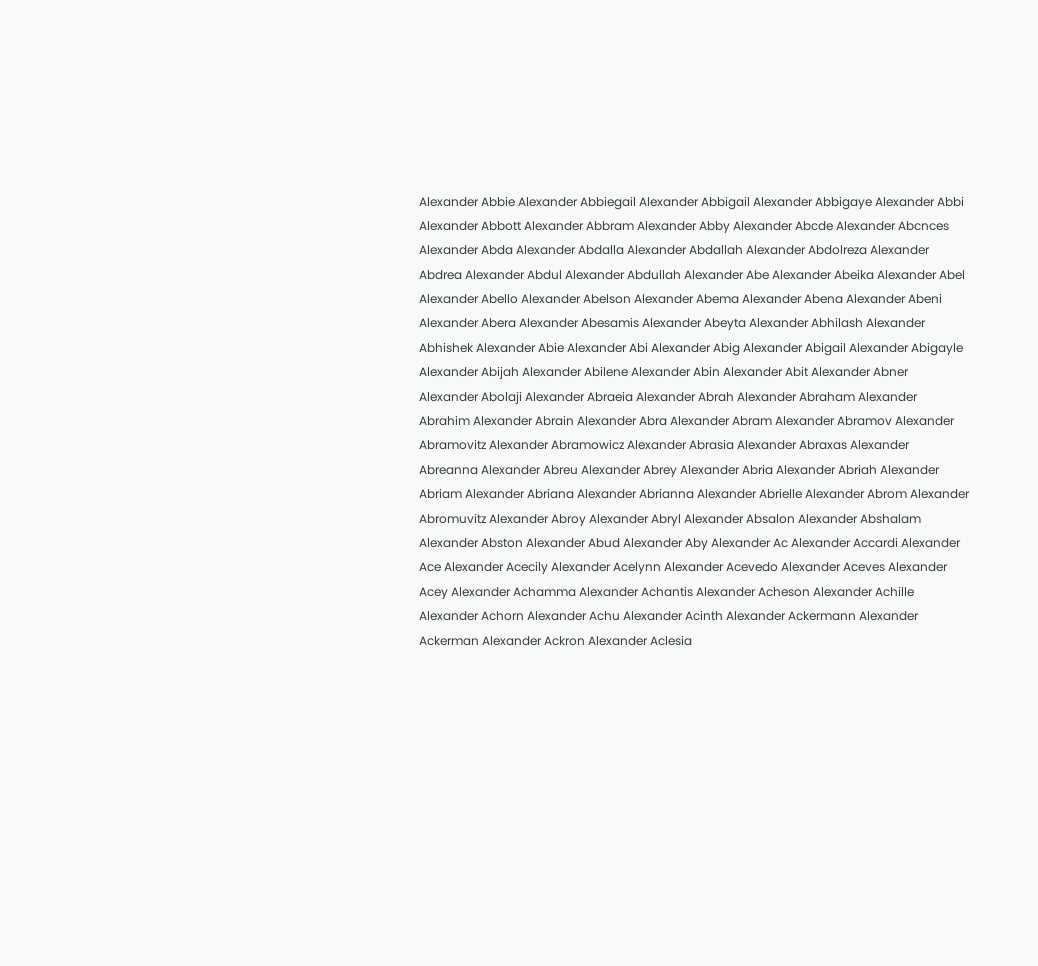Alexander Abbie Alexander Abbiegail Alexander Abbigail Alexander Abbigaye Alexander Abbi Alexander Abbott Alexander Abbram Alexander Abby Alexander Abcde Alexander Abcnces Alexander Abda Alexander Abdalla Alexander Abdallah Alexander Abdolreza Alexander Abdrea Alexander Abdul Alexander Abdullah Alexander Abe Alexander Abeika Alexander Abel Alexander Abello Alexander Abelson Alexander Abema Alexander Abena Alexander Abeni Alexander Abera Alexander Abesamis Alexander Abeyta Alexander Abhilash Alexander Abhishek Alexander Abie Alexander Abi Alexander Abig Alexander Abigail Alexander Abigayle Alexander Abijah Alexander Abilene Alexander Abin Alexander Abit Alexander Abner Alexander Abolaji Alexander Abraeia Alexander Abrah Alexander Abraham Alexander Abrahim Alexander Abrain Alexander Abra Alexander Abram Alexander Abramov Alexander Abramovitz Alexander Abramowicz Alexander Abrasia Alexander Abraxas Alexander Abreanna Alexander Abreu Alexander Abrey Alexander Abria Alexander Abriah Alexander Abriam Alexander Abriana Alexander Abrianna Alexander Abrielle Alexander Abrom Alexander Abromuvitz Alexander Abroy Alexander Abryl Alexander Absalon Alexander Abshalam Alexander Abston Alexander Abud Alexander Aby Alexander Ac Alexander Accardi Alexander Ace Alexander Acecily Alexander Acelynn Alexander Acevedo Alexander Aceves Alexander Acey Alexander Achamma Alexander Achantis Alexander Acheson Alexander Achille Alexander Achorn Alexander Achu Alexander Acinth Alexander Ackermann Alexander Ackerman Alexander Ackron Alexander Aclesia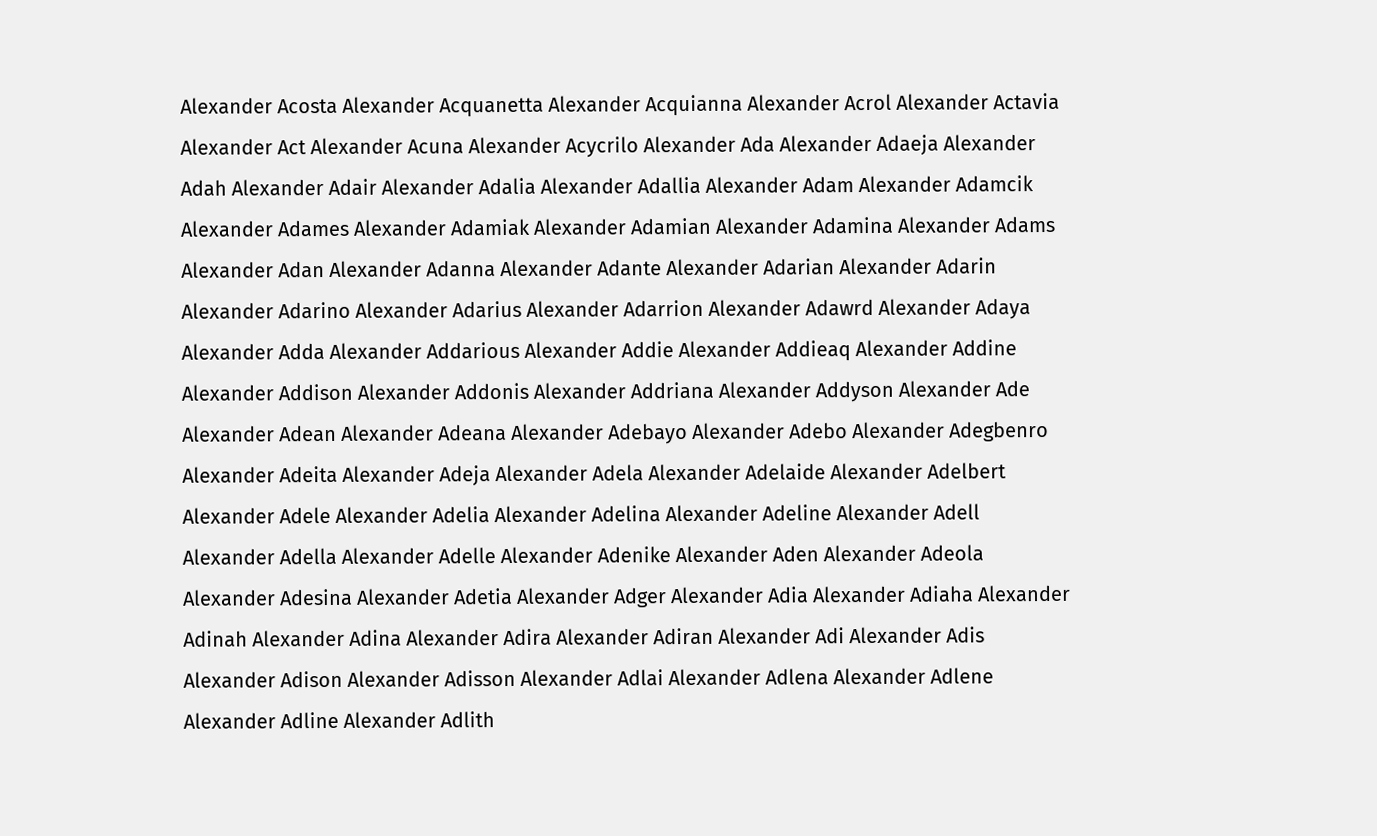Alexander Acosta Alexander Acquanetta Alexander Acquianna Alexander Acrol Alexander Actavia Alexander Act Alexander Acuna Alexander Acycrilo Alexander Ada Alexander Adaeja Alexander Adah Alexander Adair Alexander Adalia Alexander Adallia Alexander Adam Alexander Adamcik Alexander Adames Alexander Adamiak Alexander Adamian Alexander Adamina Alexander Adams Alexander Adan Alexander Adanna Alexander Adante Alexander Adarian Alexander Adarin Alexander Adarino Alexander Adarius Alexander Adarrion Alexander Adawrd Alexander Adaya Alexander Adda Alexander Addarious Alexander Addie Alexander Addieaq Alexander Addine Alexander Addison Alexander Addonis Alexander Addriana Alexander Addyson Alexander Ade Alexander Adean Alexander Adeana Alexander Adebayo Alexander Adebo Alexander Adegbenro Alexander Adeita Alexander Adeja Alexander Adela Alexander Adelaide Alexander Adelbert Alexander Adele Alexander Adelia Alexander Adelina Alexander Adeline Alexander Adell Alexander Adella Alexander Adelle Alexander Adenike Alexander Aden Alexander Adeola Alexander Adesina Alexander Adetia Alexander Adger Alexander Adia Alexander Adiaha Alexander Adinah Alexander Adina Alexander Adira Alexander Adiran Alexander Adi Alexander Adis Alexander Adison Alexander Adisson Alexander Adlai Alexander Adlena Alexander Adlene Alexander Adline Alexander Adlith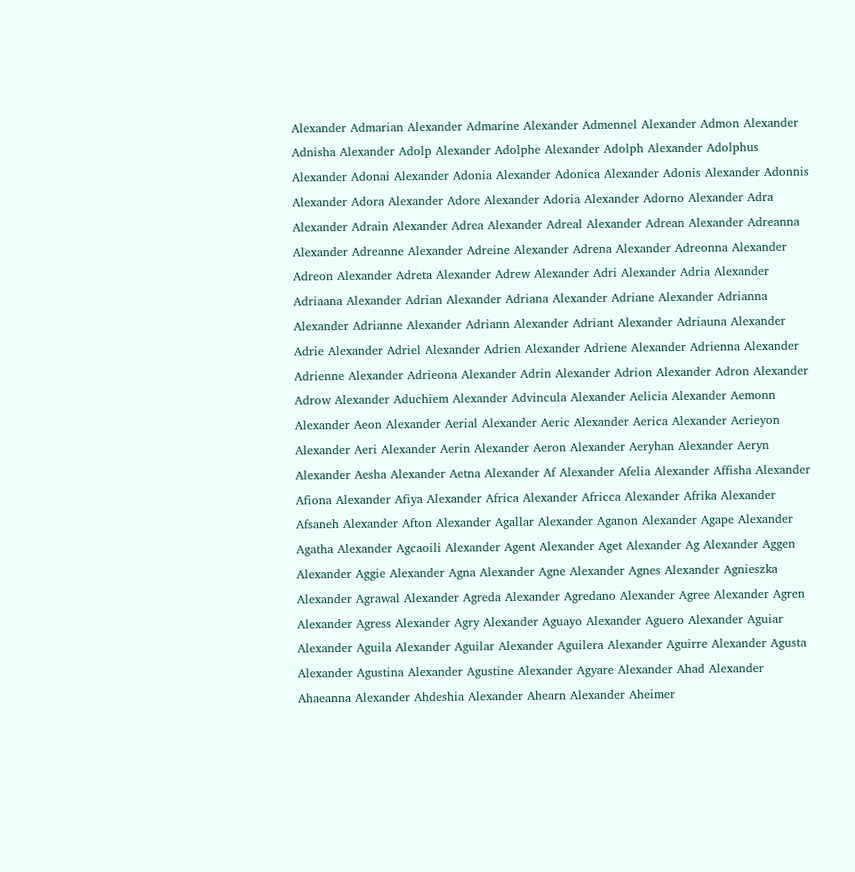Alexander Admarian Alexander Admarine Alexander Admennel Alexander Admon Alexander Adnisha Alexander Adolp Alexander Adolphe Alexander Adolph Alexander Adolphus Alexander Adonai Alexander Adonia Alexander Adonica Alexander Adonis Alexander Adonnis Alexander Adora Alexander Adore Alexander Adoria Alexander Adorno Alexander Adra Alexander Adrain Alexander Adrea Alexander Adreal Alexander Adrean Alexander Adreanna Alexander Adreanne Alexander Adreine Alexander Adrena Alexander Adreonna Alexander Adreon Alexander Adreta Alexander Adrew Alexander Adri Alexander Adria Alexander Adriaana Alexander Adrian Alexander Adriana Alexander Adriane Alexander Adrianna Alexander Adrianne Alexander Adriann Alexander Adriant Alexander Adriauna Alexander Adrie Alexander Adriel Alexander Adrien Alexander Adriene Alexander Adrienna Alexander Adrienne Alexander Adrieona Alexander Adrin Alexander Adrion Alexander Adron Alexander Adrow Alexander Aduchiem Alexander Advincula Alexander Aelicia Alexander Aemonn Alexander Aeon Alexander Aerial Alexander Aeric Alexander Aerica Alexander Aerieyon Alexander Aeri Alexander Aerin Alexander Aeron Alexander Aeryhan Alexander Aeryn Alexander Aesha Alexander Aetna Alexander Af Alexander Afelia Alexander Affisha Alexander Afiona Alexander Afiya Alexander Africa Alexander Africca Alexander Afrika Alexander Afsaneh Alexander Afton Alexander Agallar Alexander Aganon Alexander Agape Alexander Agatha Alexander Agcaoili Alexander Agent Alexander Aget Alexander Ag Alexander Aggen Alexander Aggie Alexander Agna Alexander Agne Alexander Agnes Alexander Agnieszka Alexander Agrawal Alexander Agreda Alexander Agredano Alexander Agree Alexander Agren Alexander Agress Alexander Agry Alexander Aguayo Alexander Aguero Alexander Aguiar Alexander Aguila Alexander Aguilar Alexander Aguilera Alexander Aguirre Alexander Agusta Alexander Agustina Alexander Agustine Alexander Agyare Alexander Ahad Alexander Ahaeanna Alexander Ahdeshia Alexander Ahearn Alexander Aheimer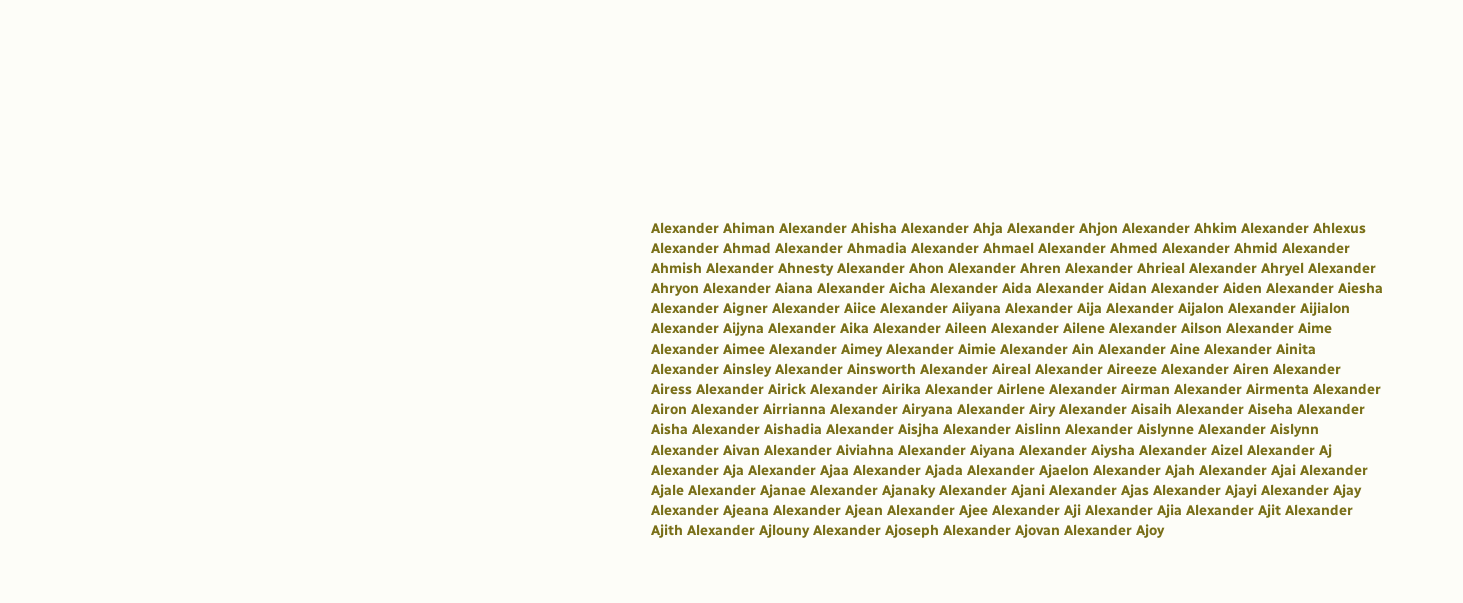Alexander Ahiman Alexander Ahisha Alexander Ahja Alexander Ahjon Alexander Ahkim Alexander Ahlexus Alexander Ahmad Alexander Ahmadia Alexander Ahmael Alexander Ahmed Alexander Ahmid Alexander Ahmish Alexander Ahnesty Alexander Ahon Alexander Ahren Alexander Ahrieal Alexander Ahryel Alexander Ahryon Alexander Aiana Alexander Aicha Alexander Aida Alexander Aidan Alexander Aiden Alexander Aiesha Alexander Aigner Alexander Aiice Alexander Aiiyana Alexander Aija Alexander Aijalon Alexander Aijialon Alexander Aijyna Alexander Aika Alexander Aileen Alexander Ailene Alexander Ailson Alexander Aime Alexander Aimee Alexander Aimey Alexander Aimie Alexander Ain Alexander Aine Alexander Ainita Alexander Ainsley Alexander Ainsworth Alexander Aireal Alexander Aireeze Alexander Airen Alexander Airess Alexander Airick Alexander Airika Alexander Airlene Alexander Airman Alexander Airmenta Alexander Airon Alexander Airrianna Alexander Airyana Alexander Airy Alexander Aisaih Alexander Aiseha Alexander Aisha Alexander Aishadia Alexander Aisjha Alexander Aislinn Alexander Aislynne Alexander Aislynn Alexander Aivan Alexander Aiviahna Alexander Aiyana Alexander Aiysha Alexander Aizel Alexander Aj Alexander Aja Alexander Ajaa Alexander Ajada Alexander Ajaelon Alexander Ajah Alexander Ajai Alexander Ajale Alexander Ajanae Alexander Ajanaky Alexander Ajani Alexander Ajas Alexander Ajayi Alexander Ajay Alexander Ajeana Alexander Ajean Alexander Ajee Alexander Aji Alexander Ajia Alexander Ajit Alexander Ajith Alexander Ajlouny Alexander Ajoseph Alexander Ajovan Alexander Ajoy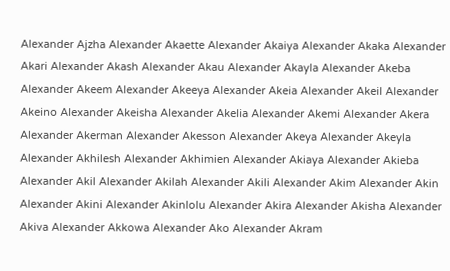Alexander Ajzha Alexander Akaette Alexander Akaiya Alexander Akaka Alexander Akari Alexander Akash Alexander Akau Alexander Akayla Alexander Akeba Alexander Akeem Alexander Akeeya Alexander Akeia Alexander Akeil Alexander Akeino Alexander Akeisha Alexander Akelia Alexander Akemi Alexander Akera Alexander Akerman Alexander Akesson Alexander Akeya Alexander Akeyla Alexander Akhilesh Alexander Akhimien Alexander Akiaya Alexander Akieba Alexander Akil Alexander Akilah Alexander Akili Alexander Akim Alexander Akin Alexander Akini Alexander Akinlolu Alexander Akira Alexander Akisha Alexander Akiva Alexander Akkowa Alexander Ako Alexander Akram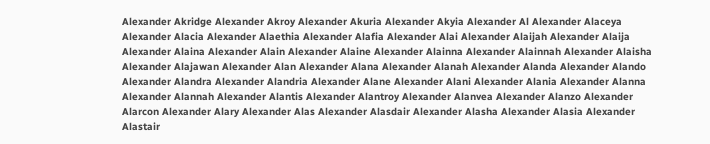Alexander Akridge Alexander Akroy Alexander Akuria Alexander Akyia Alexander Al Alexander Alaceya Alexander Alacia Alexander Alaethia Alexander Alafia Alexander Alai Alexander Alaijah Alexander Alaija Alexander Alaina Alexander Alain Alexander Alaine Alexander Alainna Alexander Alainnah Alexander Alaisha Alexander Alajawan Alexander Alan Alexander Alana Alexander Alanah Alexander Alanda Alexander Alando Alexander Alandra Alexander Alandria Alexander Alane Alexander Alani Alexander Alania Alexander Alanna Alexander Alannah Alexander Alantis Alexander Alantroy Alexander Alanvea Alexander Alanzo Alexander Alarcon Alexander Alary Alexander Alas Alexander Alasdair Alexander Alasha Alexander Alasia Alexander Alastair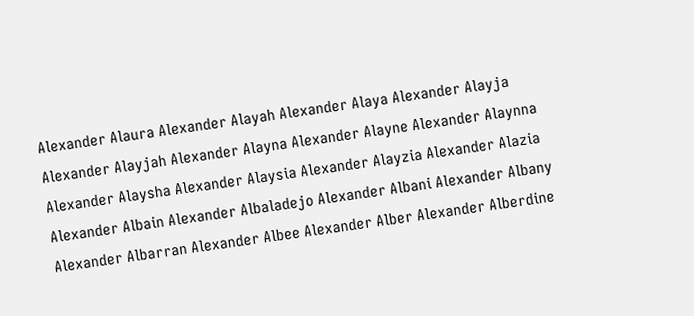Alexander Alaura Alexander Alayah Alexander Alaya Alexander Alayja Alexander Alayjah Alexander Alayna Alexander Alayne Alexander Alaynna Alexander Alaysha Alexander Alaysia Alexander Alayzia Alexander Alazia Alexander Albain Alexander Albaladejo Alexander Albani Alexander Albany Alexander Albarran Alexander Albee Alexander Alber Alexander Alberdine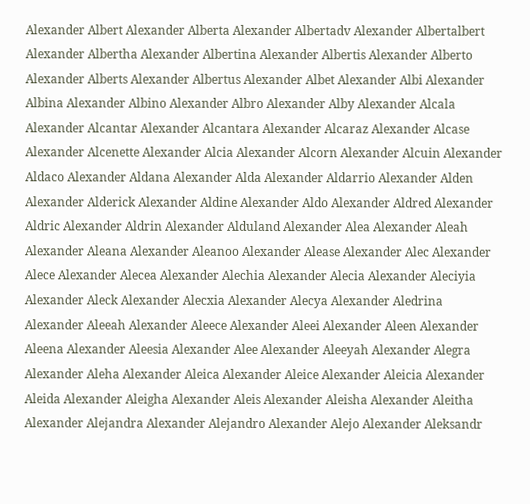Alexander Albert Alexander Alberta Alexander Albertadv Alexander Albertalbert Alexander Albertha Alexander Albertina Alexander Albertis Alexander Alberto Alexander Alberts Alexander Albertus Alexander Albet Alexander Albi Alexander Albina Alexander Albino Alexander Albro Alexander Alby Alexander Alcala Alexander Alcantar Alexander Alcantara Alexander Alcaraz Alexander Alcase Alexander Alcenette Alexander Alcia Alexander Alcorn Alexander Alcuin Alexander Aldaco Alexander Aldana Alexander Alda Alexander Aldarrio Alexander Alden Alexander Alderick Alexander Aldine Alexander Aldo Alexander Aldred Alexander Aldric Alexander Aldrin Alexander Alduland Alexander Alea Alexander Aleah Alexander Aleana Alexander Aleanoo Alexander Alease Alexander Alec Alexander Alece Alexander Alecea Alexander Alechia Alexander Alecia Alexander Aleciyia Alexander Aleck Alexander Alecxia Alexander Alecya Alexander Aledrina Alexander Aleeah Alexander Aleece Alexander Aleei Alexander Aleen Alexander Aleena Alexander Aleesia Alexander Alee Alexander Aleeyah Alexander Alegra Alexander Aleha Alexander Aleica Alexander Aleice Alexander Aleicia Alexander Aleida Alexander Aleigha Alexander Aleis Alexander Aleisha Alexander Aleitha Alexander Alejandra Alexander Alejandro Alexander Alejo Alexander Aleksandr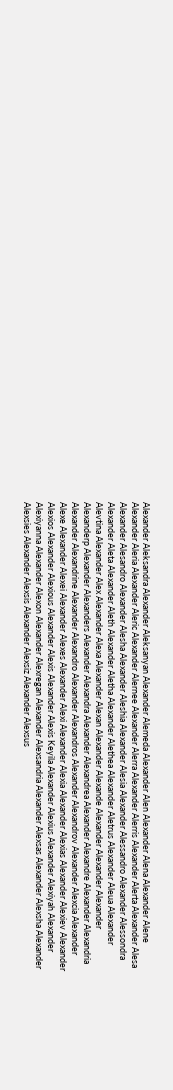Alexander Aleksandra Alexander Aleksanyan Alexander Alemeda Alexander Alen Alexander Alena Alexander Alene Alexander Aleria Alexander Aleric Alexander Alernee Alexander Alerra Alexander Alerris Alexander Alerta Alexander Alesa Alexander Alesandro Alexander Alesha Alexander Aleshia Alexander Alesia Alexander Alessandro Alexander Alessondra Alexander Aleta Alexander Aleth Alexander Aletha Alexander Alethea Alexander Aletrus Alexander Aleua Alexander Alevtina Alexander Alex Alexander Alexa Alexander Alexan Alexander Alexande Alexander Alexander Alexander Alexanderp Alexander Alexanders Alexander Alexandra Alexander Alexandrea Alexander Alexandre Alexander Alexandria Alexander Alexandrine Alexander Alexandro Alexander Alexandros Alexander Alexandrov Alexander Alexcia Alexander Alexe Alexander Alexei Alexander Alexes Alexander Alexi Alexander Alexia Alexander Alexias Alexander Alexiev Alexander Alexios Alexander Alexious Alexander Alexis Alexander Alexis Keyila Alexander Alexius Alexander Alexiyah Alexander Alexiyanna Alexander Alexon Alexander Alexregan Alexander Alexsandria Alexander Alexsas Alexander Alexsha Alexander Alexsies Alexander Alexsis Alexander Alexsiz Alexander Alexsus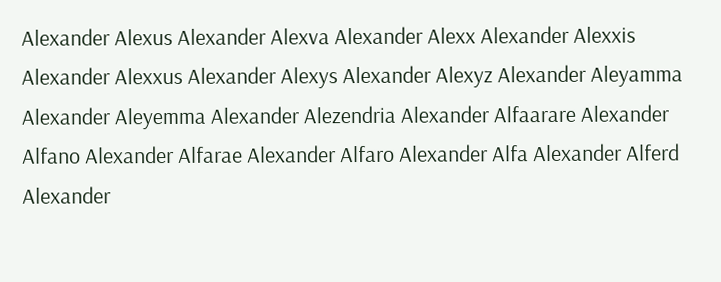Alexander Alexus Alexander Alexva Alexander Alexx Alexander Alexxis Alexander Alexxus Alexander Alexys Alexander Alexyz Alexander Aleyamma Alexander Aleyemma Alexander Alezendria Alexander Alfaarare Alexander Alfano Alexander Alfarae Alexander Alfaro Alexander Alfa Alexander Alferd Alexander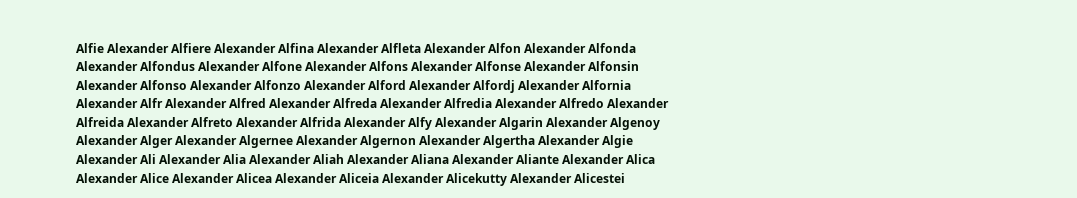Alfie Alexander Alfiere Alexander Alfina Alexander Alfleta Alexander Alfon Alexander Alfonda Alexander Alfondus Alexander Alfone Alexander Alfons Alexander Alfonse Alexander Alfonsin Alexander Alfonso Alexander Alfonzo Alexander Alford Alexander Alfordj Alexander Alfornia Alexander Alfr Alexander Alfred Alexander Alfreda Alexander Alfredia Alexander Alfredo Alexander Alfreida Alexander Alfreto Alexander Alfrida Alexander Alfy Alexander Algarin Alexander Algenoy Alexander Alger Alexander Algernee Alexander Algernon Alexander Algertha Alexander Algie Alexander Ali Alexander Alia Alexander Aliah Alexander Aliana Alexander Aliante Alexander Alica Alexander Alice Alexander Alicea Alexander Aliceia Alexander Alicekutty Alexander Alicestei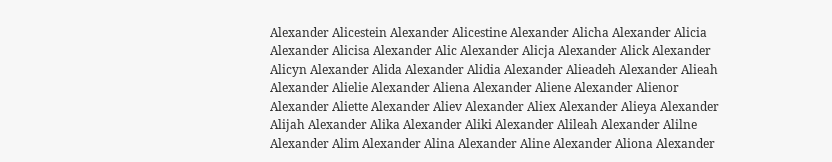Alexander Alicestein Alexander Alicestine Alexander Alicha Alexander Alicia Alexander Alicisa Alexander Alic Alexander Alicja Alexander Alick Alexander Alicyn Alexander Alida Alexander Alidia Alexander Alieadeh Alexander Alieah Alexander Alielie Alexander Aliena Alexander Aliene Alexander Alienor Alexander Aliette Alexander Aliev Alexander Aliex Alexander Alieya Alexander Alijah Alexander Alika Alexander Aliki Alexander Alileah Alexander Alilne Alexander Alim Alexander Alina Alexander Aline Alexander Aliona Alexander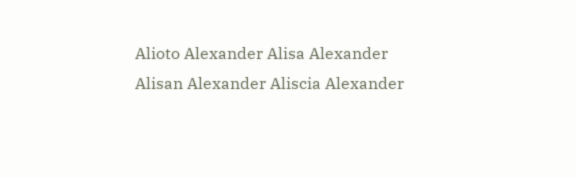Alioto Alexander Alisa Alexander Alisan Alexander Aliscia Alexander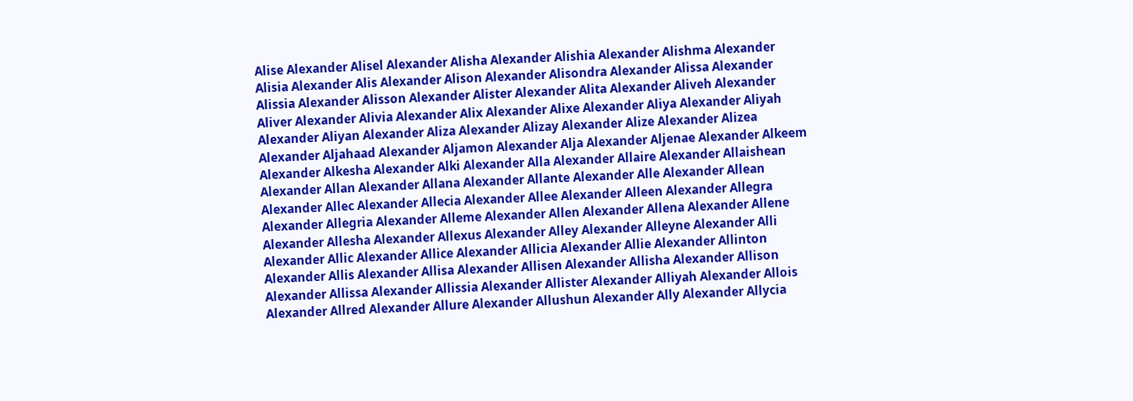Alise Alexander Alisel Alexander Alisha Alexander Alishia Alexander Alishma Alexander Alisia Alexander Alis Alexander Alison Alexander Alisondra Alexander Alissa Alexander Alissia Alexander Alisson Alexander Alister Alexander Alita Alexander Aliveh Alexander Aliver Alexander Alivia Alexander Alix Alexander Alixe Alexander Aliya Alexander Aliyah Alexander Aliyan Alexander Aliza Alexander Alizay Alexander Alize Alexander Alizea Alexander Aljahaad Alexander Aljamon Alexander Alja Alexander Aljenae Alexander Alkeem Alexander Alkesha Alexander Alki Alexander Alla Alexander Allaire Alexander Allaishean Alexander Allan Alexander Allana Alexander Allante Alexander Alle Alexander Allean Alexander Allec Alexander Allecia Alexander Allee Alexander Alleen Alexander Allegra Alexander Allegria Alexander Alleme Alexander Allen Alexander Allena Alexander Allene Alexander Allesha Alexander Allexus Alexander Alley Alexander Alleyne Alexander Alli Alexander Allic Alexander Allice Alexander Allicia Alexander Allie Alexander Allinton Alexander Allis Alexander Allisa Alexander Allisen Alexander Allisha Alexander Allison Alexander Allissa Alexander Allissia Alexander Allister Alexander Alliyah Alexander Allois Alexander Allred Alexander Allure Alexander Allushun Alexander Ally Alexander Allycia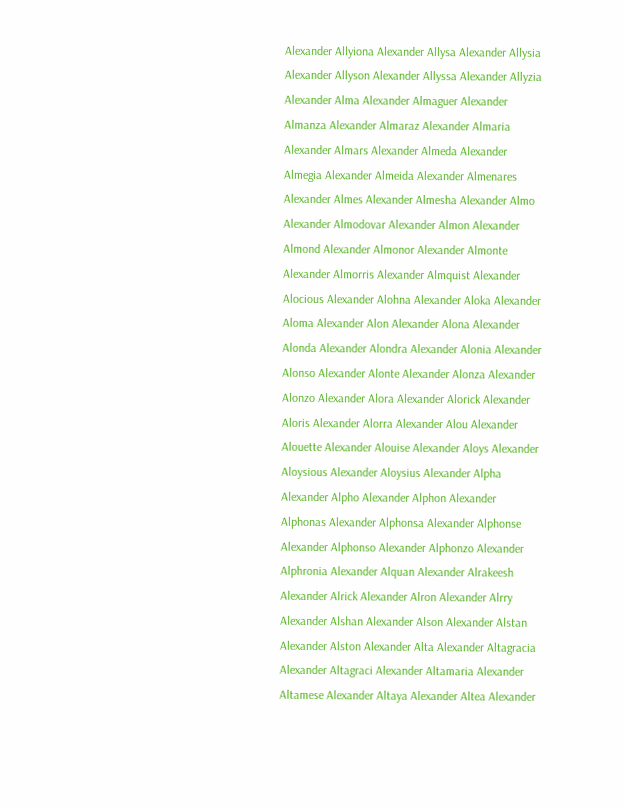Alexander Allyiona Alexander Allysa Alexander Allysia Alexander Allyson Alexander Allyssa Alexander Allyzia Alexander Alma Alexander Almaguer Alexander Almanza Alexander Almaraz Alexander Almaria Alexander Almars Alexander Almeda Alexander Almegia Alexander Almeida Alexander Almenares Alexander Almes Alexander Almesha Alexander Almo Alexander Almodovar Alexander Almon Alexander Almond Alexander Almonor Alexander Almonte Alexander Almorris Alexander Almquist Alexander Alocious Alexander Alohna Alexander Aloka Alexander Aloma Alexander Alon Alexander Alona Alexander Alonda Alexander Alondra Alexander Alonia Alexander Alonso Alexander Alonte Alexander Alonza Alexander Alonzo Alexander Alora Alexander Alorick Alexander Aloris Alexander Alorra Alexander Alou Alexander Alouette Alexander Alouise Alexander Aloys Alexander Aloysious Alexander Aloysius Alexander Alpha Alexander Alpho Alexander Alphon Alexander Alphonas Alexander Alphonsa Alexander Alphonse Alexander Alphonso Alexander Alphonzo Alexander Alphronia Alexander Alquan Alexander Alrakeesh Alexander Alrick Alexander Alron Alexander Alrry Alexander Alshan Alexander Alson Alexander Alstan Alexander Alston Alexander Alta Alexander Altagracia Alexander Altagraci Alexander Altamaria Alexander Altamese Alexander Altaya Alexander Altea Alexander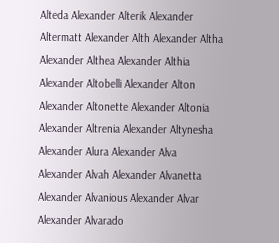Alteda Alexander Alterik Alexander Altermatt Alexander Alth Alexander Altha Alexander Althea Alexander Althia Alexander Altobelli Alexander Alton Alexander Altonette Alexander Altonia Alexander Altrenia Alexander Altynesha Alexander Alura Alexander Alva Alexander Alvah Alexander Alvanetta Alexander Alvanious Alexander Alvar Alexander Alvarado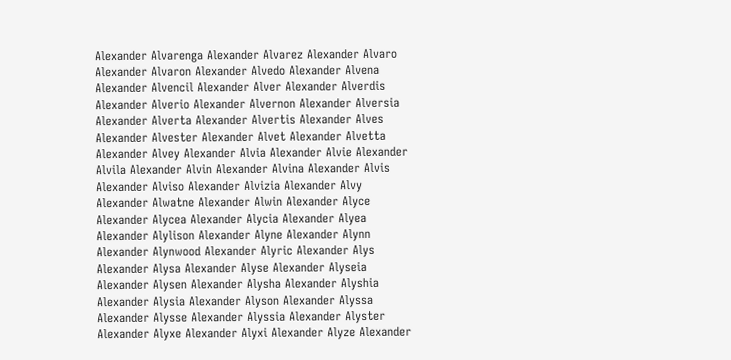Alexander Alvarenga Alexander Alvarez Alexander Alvaro Alexander Alvaron Alexander Alvedo Alexander Alvena Alexander Alvencil Alexander Alver Alexander Alverdis Alexander Alverio Alexander Alvernon Alexander Alversia Alexander Alverta Alexander Alvertis Alexander Alves Alexander Alvester Alexander Alvet Alexander Alvetta Alexander Alvey Alexander Alvia Alexander Alvie Alexander Alvila Alexander Alvin Alexander Alvina Alexander Alvis Alexander Alviso Alexander Alvizia Alexander Alvy Alexander Alwatne Alexander Alwin Alexander Alyce Alexander Alycea Alexander Alycia Alexander Alyea Alexander Alylison Alexander Alyne Alexander Alynn Alexander Alynwood Alexander Alyric Alexander Alys Alexander Alysa Alexander Alyse Alexander Alyseia Alexander Alysen Alexander Alysha Alexander Alyshia Alexander Alysia Alexander Alyson Alexander Alyssa Alexander Alysse Alexander Alyssia Alexander Alyster Alexander Alyxe Alexander Alyxi Alexander Alyze Alexander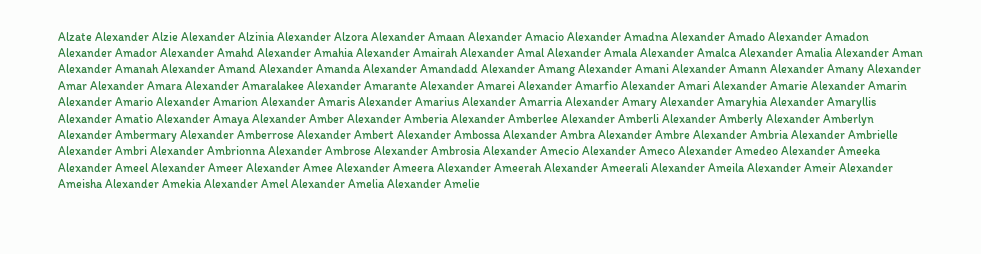Alzate Alexander Alzie Alexander Alzinia Alexander Alzora Alexander Amaan Alexander Amacio Alexander Amadna Alexander Amado Alexander Amadon Alexander Amador Alexander Amahd Alexander Amahia Alexander Amairah Alexander Amal Alexander Amala Alexander Amalca Alexander Amalia Alexander Aman Alexander Amanah Alexander Amand Alexander Amanda Alexander Amandadd Alexander Amang Alexander Amani Alexander Amann Alexander Amany Alexander Amar Alexander Amara Alexander Amaralakee Alexander Amarante Alexander Amarei Alexander Amarfio Alexander Amari Alexander Amarie Alexander Amarin Alexander Amario Alexander Amarion Alexander Amaris Alexander Amarius Alexander Amarria Alexander Amary Alexander Amaryhia Alexander Amaryllis Alexander Amatio Alexander Amaya Alexander Amber Alexander Amberia Alexander Amberlee Alexander Amberli Alexander Amberly Alexander Amberlyn Alexander Ambermary Alexander Amberrose Alexander Ambert Alexander Ambossa Alexander Ambra Alexander Ambre Alexander Ambria Alexander Ambrielle Alexander Ambri Alexander Ambrionna Alexander Ambrose Alexander Ambrosia Alexander Amecio Alexander Ameco Alexander Amedeo Alexander Ameeka Alexander Ameel Alexander Ameer Alexander Amee Alexander Ameera Alexander Ameerah Alexander Ameerali Alexander Ameila Alexander Ameir Alexander Ameisha Alexander Amekia Alexander Amel Alexander Amelia Alexander Amelie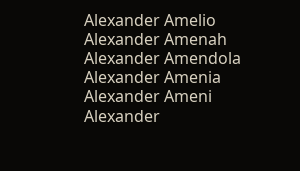Alexander Amelio Alexander Amenah Alexander Amendola Alexander Amenia Alexander Ameni Alexander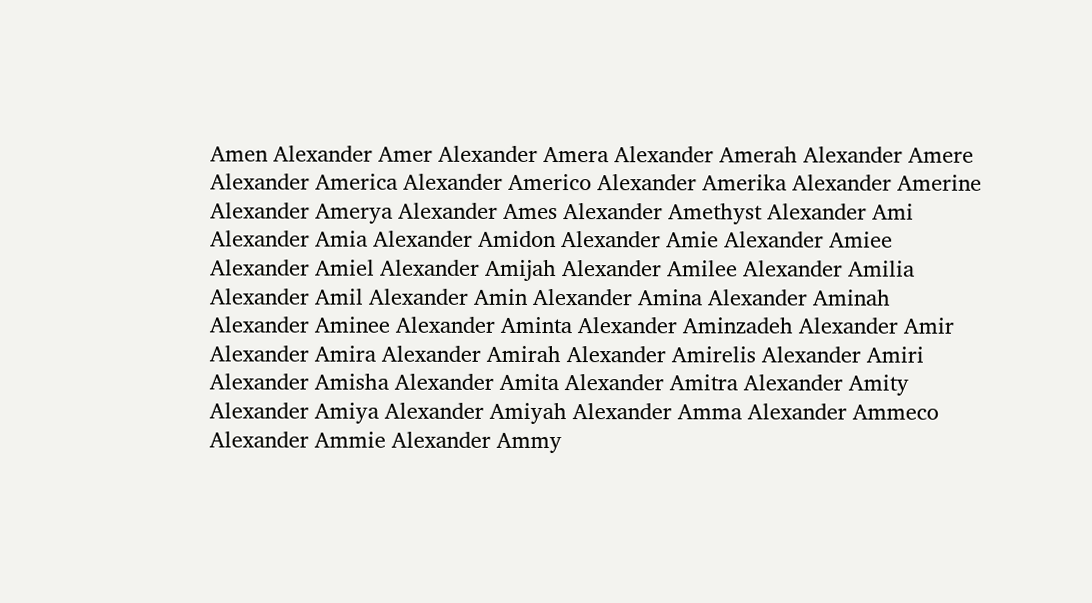Amen Alexander Amer Alexander Amera Alexander Amerah Alexander Amere Alexander America Alexander Americo Alexander Amerika Alexander Amerine Alexander Amerya Alexander Ames Alexander Amethyst Alexander Ami Alexander Amia Alexander Amidon Alexander Amie Alexander Amiee Alexander Amiel Alexander Amijah Alexander Amilee Alexander Amilia Alexander Amil Alexander Amin Alexander Amina Alexander Aminah Alexander Aminee Alexander Aminta Alexander Aminzadeh Alexander Amir Alexander Amira Alexander Amirah Alexander Amirelis Alexander Amiri Alexander Amisha Alexander Amita Alexander Amitra Alexander Amity Alexander Amiya Alexander Amiyah Alexander Amma Alexander Ammeco Alexander Ammie Alexander Ammy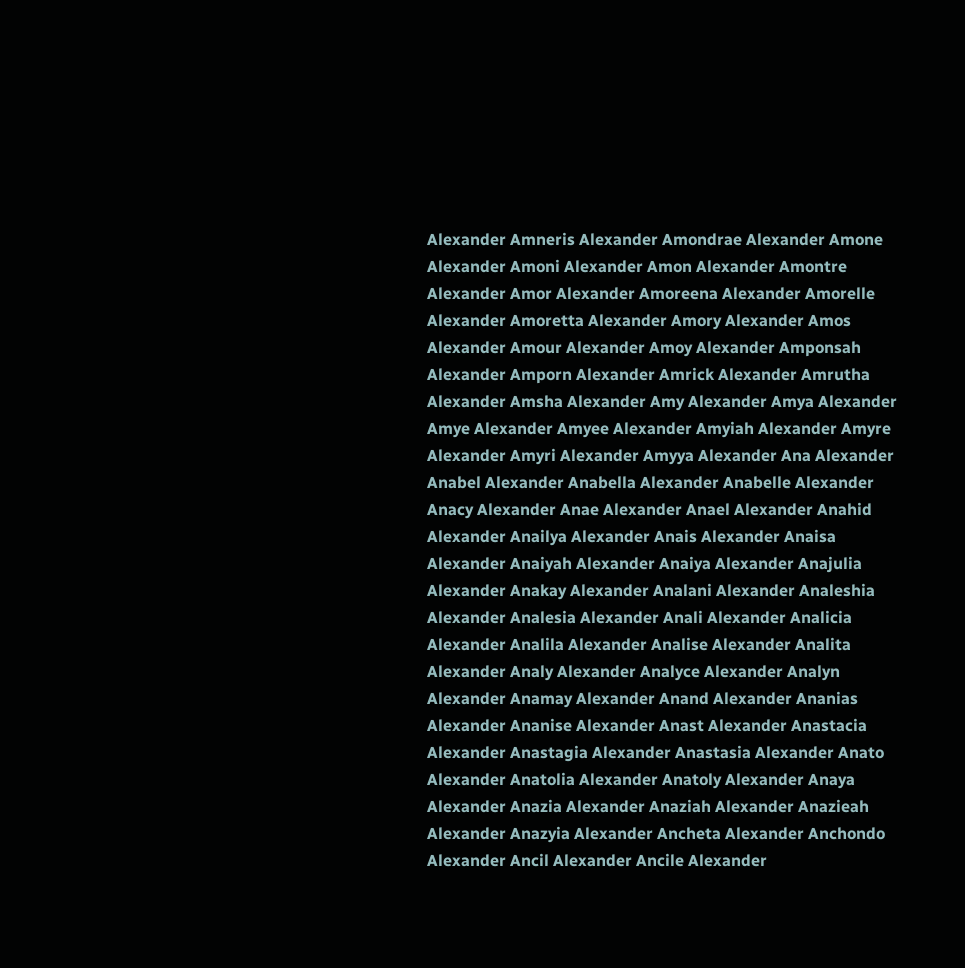Alexander Amneris Alexander Amondrae Alexander Amone Alexander Amoni Alexander Amon Alexander Amontre Alexander Amor Alexander Amoreena Alexander Amorelle Alexander Amoretta Alexander Amory Alexander Amos Alexander Amour Alexander Amoy Alexander Amponsah Alexander Amporn Alexander Amrick Alexander Amrutha Alexander Amsha Alexander Amy Alexander Amya Alexander Amye Alexander Amyee Alexander Amyiah Alexander Amyre Alexander Amyri Alexander Amyya Alexander Ana Alexander Anabel Alexander Anabella Alexander Anabelle Alexander Anacy Alexander Anae Alexander Anael Alexander Anahid Alexander Anailya Alexander Anais Alexander Anaisa Alexander Anaiyah Alexander Anaiya Alexander Anajulia Alexander Anakay Alexander Analani Alexander Analeshia Alexander Analesia Alexander Anali Alexander Analicia Alexander Analila Alexander Analise Alexander Analita Alexander Analy Alexander Analyce Alexander Analyn Alexander Anamay Alexander Anand Alexander Ananias Alexander Ananise Alexander Anast Alexander Anastacia Alexander Anastagia Alexander Anastasia Alexander Anato Alexander Anatolia Alexander Anatoly Alexander Anaya Alexander Anazia Alexander Anaziah Alexander Anazieah Alexander Anazyia Alexander Ancheta Alexander Anchondo Alexander Ancil Alexander Ancile Alexander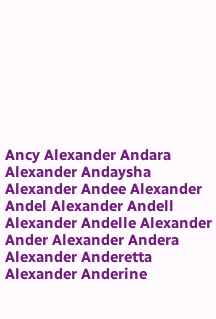Ancy Alexander Andara Alexander Andaysha Alexander Andee Alexander Andel Alexander Andell Alexander Andelle Alexander Ander Alexander Andera Alexander Anderetta Alexander Anderine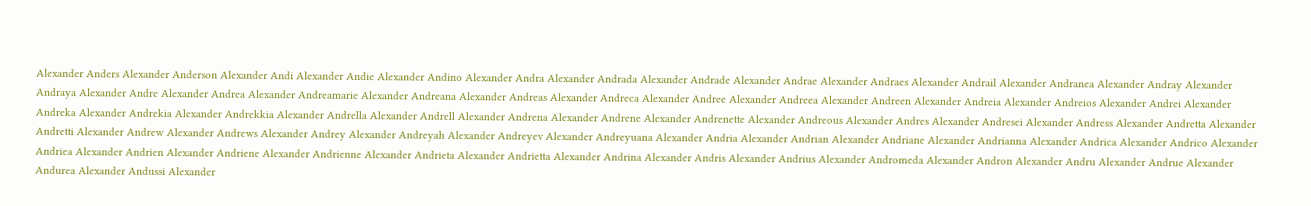Alexander Anders Alexander Anderson Alexander Andi Alexander Andie Alexander Andino Alexander Andra Alexander Andrada Alexander Andrade Alexander Andrae Alexander Andraes Alexander Andrail Alexander Andranea Alexander Andray Alexander Andraya Alexander Andre Alexander Andrea Alexander Andreamarie Alexander Andreana Alexander Andreas Alexander Andreca Alexander Andree Alexander Andreea Alexander Andreen Alexander Andreia Alexander Andreios Alexander Andrei Alexander Andreka Alexander Andrekia Alexander Andrekkia Alexander Andrella Alexander Andrell Alexander Andrena Alexander Andrene Alexander Andrenette Alexander Andreous Alexander Andres Alexander Andresei Alexander Andress Alexander Andretta Alexander Andretti Alexander Andrew Alexander Andrews Alexander Andrey Alexander Andreyah Alexander Andreyev Alexander Andreyuana Alexander Andria Alexander Andrian Alexander Andriane Alexander Andrianna Alexander Andrica Alexander Andrico Alexander Andriea Alexander Andrien Alexander Andriene Alexander Andrienne Alexander Andrieta Alexander Andrietta Alexander Andrina Alexander Andris Alexander Andrius Alexander Andromeda Alexander Andron Alexander Andru Alexander Andrue Alexander Andurea Alexander Andussi Alexander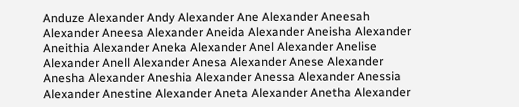Anduze Alexander Andy Alexander Ane Alexander Aneesah Alexander Aneesa Alexander Aneida Alexander Aneisha Alexander Aneithia Alexander Aneka Alexander Anel Alexander Anelise Alexander Anell Alexander Anesa Alexander Anese Alexander Anesha Alexander Aneshia Alexander Anessa Alexander Anessia Alexander Anestine Alexander Aneta Alexander Anetha Alexander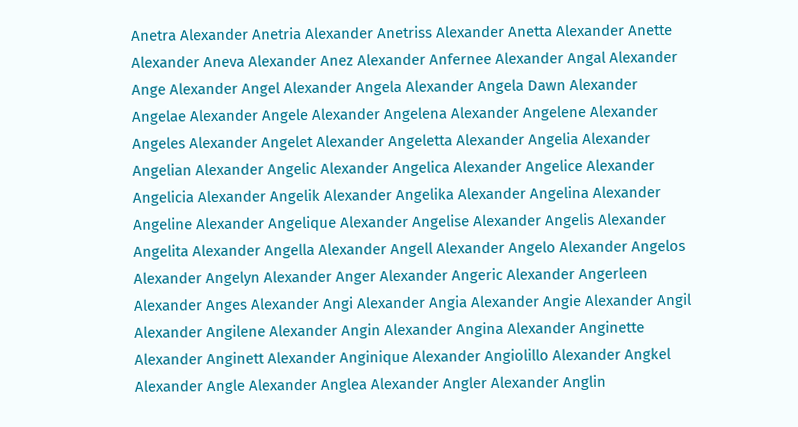Anetra Alexander Anetria Alexander Anetriss Alexander Anetta Alexander Anette Alexander Aneva Alexander Anez Alexander Anfernee Alexander Angal Alexander Ange Alexander Angel Alexander Angela Alexander Angela Dawn Alexander Angelae Alexander Angele Alexander Angelena Alexander Angelene Alexander Angeles Alexander Angelet Alexander Angeletta Alexander Angelia Alexander Angelian Alexander Angelic Alexander Angelica Alexander Angelice Alexander Angelicia Alexander Angelik Alexander Angelika Alexander Angelina Alexander Angeline Alexander Angelique Alexander Angelise Alexander Angelis Alexander Angelita Alexander Angella Alexander Angell Alexander Angelo Alexander Angelos Alexander Angelyn Alexander Anger Alexander Angeric Alexander Angerleen Alexander Anges Alexander Angi Alexander Angia Alexander Angie Alexander Angil Alexander Angilene Alexander Angin Alexander Angina Alexander Anginette Alexander Anginett Alexander Anginique Alexander Angiolillo Alexander Angkel Alexander Angle Alexander Anglea Alexander Angler Alexander Anglin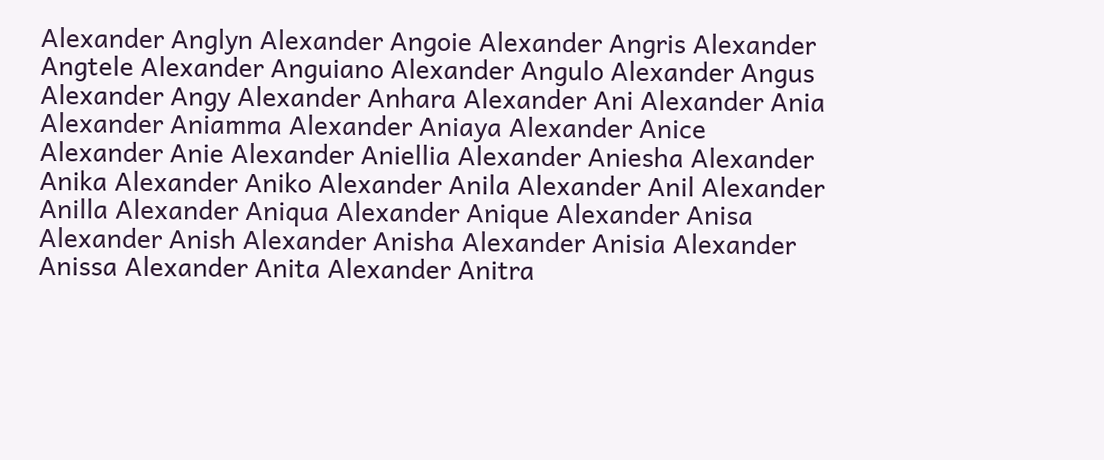Alexander Anglyn Alexander Angoie Alexander Angris Alexander Angtele Alexander Anguiano Alexander Angulo Alexander Angus Alexander Angy Alexander Anhara Alexander Ani Alexander Ania Alexander Aniamma Alexander Aniaya Alexander Anice Alexander Anie Alexander Aniellia Alexander Aniesha Alexander Anika Alexander Aniko Alexander Anila Alexander Anil Alexander Anilla Alexander Aniqua Alexander Anique Alexander Anisa Alexander Anish Alexander Anisha Alexander Anisia Alexander Anissa Alexander Anita Alexander Anitra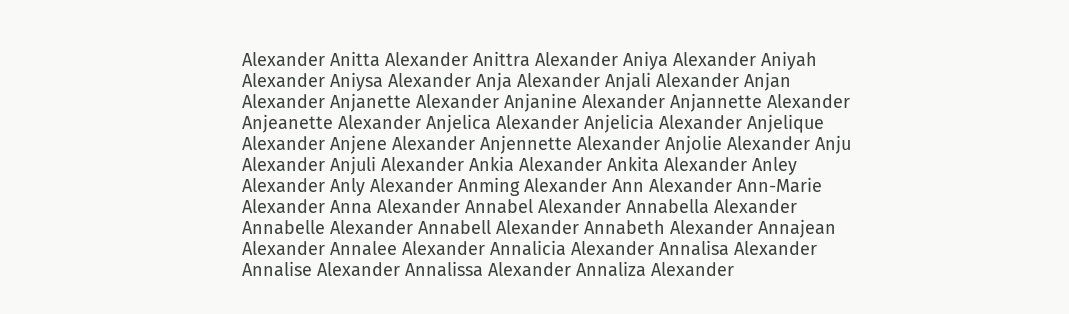Alexander Anitta Alexander Anittra Alexander Aniya Alexander Aniyah Alexander Aniysa Alexander Anja Alexander Anjali Alexander Anjan Alexander Anjanette Alexander Anjanine Alexander Anjannette Alexander Anjeanette Alexander Anjelica Alexander Anjelicia Alexander Anjelique Alexander Anjene Alexander Anjennette Alexander Anjolie Alexander Anju Alexander Anjuli Alexander Ankia Alexander Ankita Alexander Anley Alexander Anly Alexander Anming Alexander Ann Alexander Ann-Marie Alexander Anna Alexander Annabel Alexander Annabella Alexander Annabelle Alexander Annabell Alexander Annabeth Alexander Annajean Alexander Annalee Alexander Annalicia Alexander Annalisa Alexander Annalise Alexander Annalissa Alexander Annaliza Alexander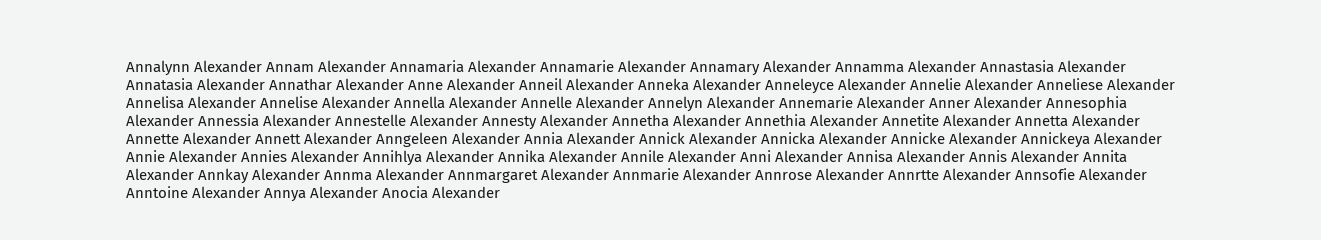Annalynn Alexander Annam Alexander Annamaria Alexander Annamarie Alexander Annamary Alexander Annamma Alexander Annastasia Alexander Annatasia Alexander Annathar Alexander Anne Alexander Anneil Alexander Anneka Alexander Anneleyce Alexander Annelie Alexander Anneliese Alexander Annelisa Alexander Annelise Alexander Annella Alexander Annelle Alexander Annelyn Alexander Annemarie Alexander Anner Alexander Annesophia Alexander Annessia Alexander Annestelle Alexander Annesty Alexander Annetha Alexander Annethia Alexander Annetite Alexander Annetta Alexander Annette Alexander Annett Alexander Anngeleen Alexander Annia Alexander Annick Alexander Annicka Alexander Annicke Alexander Annickeya Alexander Annie Alexander Annies Alexander Annihlya Alexander Annika Alexander Annile Alexander Anni Alexander Annisa Alexander Annis Alexander Annita Alexander Annkay Alexander Annma Alexander Annmargaret Alexander Annmarie Alexander Annrose Alexander Annrtte Alexander Annsofie Alexander Anntoine Alexander Annya Alexander Anocia Alexander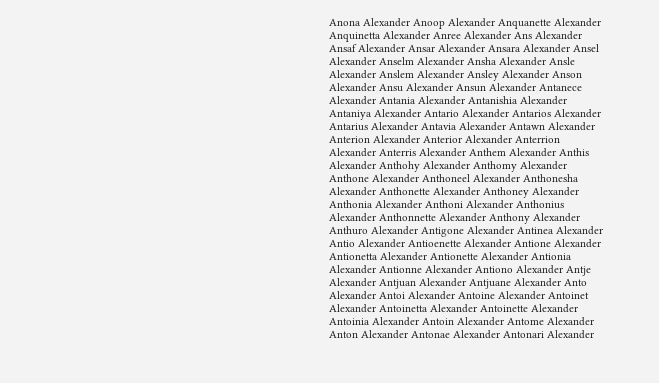Anona Alexander Anoop Alexander Anquanette Alexander Anquinetta Alexander Anree Alexander Ans Alexander Ansaf Alexander Ansar Alexander Ansara Alexander Ansel Alexander Anselm Alexander Ansha Alexander Ansle Alexander Anslem Alexander Ansley Alexander Anson Alexander Ansu Alexander Ansun Alexander Antanece Alexander Antania Alexander Antanishia Alexander Antaniya Alexander Antario Alexander Antarios Alexander Antarius Alexander Antavia Alexander Antawn Alexander Anterion Alexander Anterior Alexander Anterrion Alexander Anterris Alexander Anthem Alexander Anthis Alexander Anthohy Alexander Anthomy Alexander Anthone Alexander Anthoneel Alexander Anthonesha Alexander Anthonette Alexander Anthoney Alexander Anthonia Alexander Anthoni Alexander Anthonius Alexander Anthonnette Alexander Anthony Alexander Anthuro Alexander Antigone Alexander Antinea Alexander Antio Alexander Antioenette Alexander Antione Alexander Antionetta Alexander Antionette Alexander Antionia Alexander Antionne Alexander Antiono Alexander Antje Alexander Antjuan Alexander Antjuane Alexander Anto Alexander Antoi Alexander Antoine Alexander Antoinet Alexander Antoinetta Alexander Antoinette Alexander Antoinia Alexander Antoin Alexander Antome Alexander Anton Alexander Antonae Alexander Antonari Alexander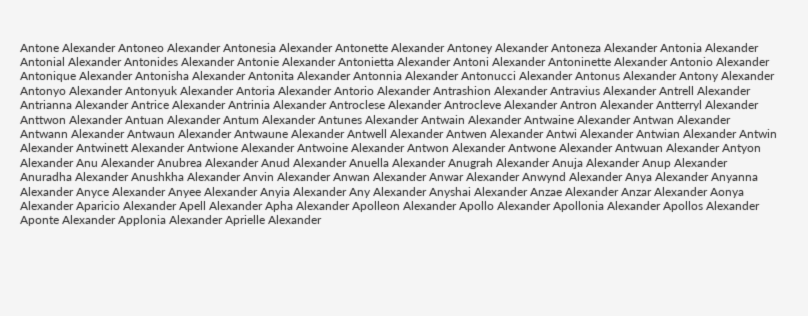Antone Alexander Antoneo Alexander Antonesia Alexander Antonette Alexander Antoney Alexander Antoneza Alexander Antonia Alexander Antonial Alexander Antonides Alexander Antonie Alexander Antonietta Alexander Antoni Alexander Antoninette Alexander Antonio Alexander Antonique Alexander Antonisha Alexander Antonita Alexander Antonnia Alexander Antonucci Alexander Antonus Alexander Antony Alexander Antonyo Alexander Antonyuk Alexander Antoria Alexander Antorio Alexander Antrashion Alexander Antravius Alexander Antrell Alexander Antrianna Alexander Antrice Alexander Antrinia Alexander Antroclese Alexander Antrocleve Alexander Antron Alexander Antterryl Alexander Anttwon Alexander Antuan Alexander Antum Alexander Antunes Alexander Antwain Alexander Antwaine Alexander Antwan Alexander Antwann Alexander Antwaun Alexander Antwaune Alexander Antwell Alexander Antwen Alexander Antwi Alexander Antwian Alexander Antwin Alexander Antwinett Alexander Antwione Alexander Antwoine Alexander Antwon Alexander Antwone Alexander Antwuan Alexander Antyon Alexander Anu Alexander Anubrea Alexander Anud Alexander Anuella Alexander Anugrah Alexander Anuja Alexander Anup Alexander Anuradha Alexander Anushkha Alexander Anvin Alexander Anwan Alexander Anwar Alexander Anwynd Alexander Anya Alexander Anyanna Alexander Anyce Alexander Anyee Alexander Anyia Alexander Any Alexander Anyshai Alexander Anzae Alexander Anzar Alexander Aonya Alexander Aparicio Alexander Apell Alexander Apha Alexander Apolleon Alexander Apollo Alexander Apollonia Alexander Apollos Alexander Aponte Alexander Applonia Alexander Aprielle Alexander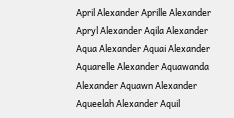April Alexander Aprille Alexander Apryl Alexander Aqila Alexander Aqua Alexander Aquai Alexander Aquarelle Alexander Aquawanda Alexander Aquawn Alexander Aqueelah Alexander Aquil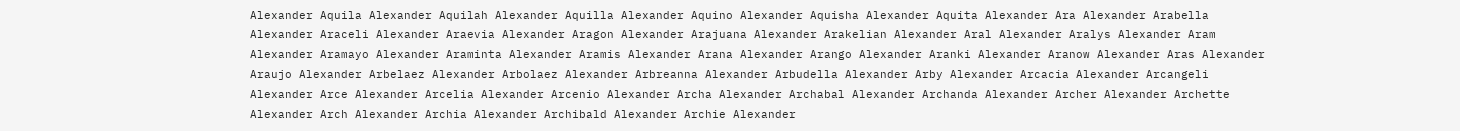Alexander Aquila Alexander Aquilah Alexander Aquilla Alexander Aquino Alexander Aquisha Alexander Aquita Alexander Ara Alexander Arabella Alexander Araceli Alexander Araevia Alexander Aragon Alexander Arajuana Alexander Arakelian Alexander Aral Alexander Aralys Alexander Aram Alexander Aramayo Alexander Araminta Alexander Aramis Alexander Arana Alexander Arango Alexander Aranki Alexander Aranow Alexander Aras Alexander Araujo Alexander Arbelaez Alexander Arbolaez Alexander Arbreanna Alexander Arbudella Alexander Arby Alexander Arcacia Alexander Arcangeli Alexander Arce Alexander Arcelia Alexander Arcenio Alexander Archa Alexander Archabal Alexander Archanda Alexander Archer Alexander Archette Alexander Arch Alexander Archia Alexander Archibald Alexander Archie Alexander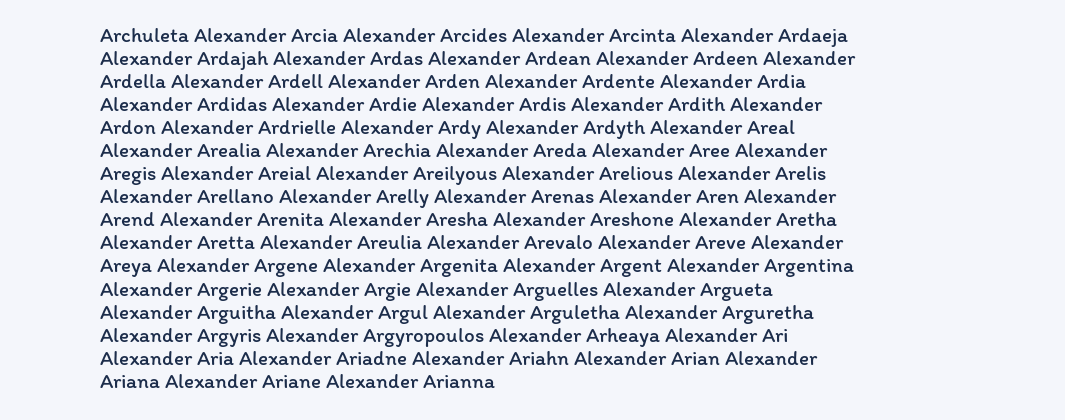Archuleta Alexander Arcia Alexander Arcides Alexander Arcinta Alexander Ardaeja Alexander Ardajah Alexander Ardas Alexander Ardean Alexander Ardeen Alexander Ardella Alexander Ardell Alexander Arden Alexander Ardente Alexander Ardia Alexander Ardidas Alexander Ardie Alexander Ardis Alexander Ardith Alexander Ardon Alexander Ardrielle Alexander Ardy Alexander Ardyth Alexander Areal Alexander Arealia Alexander Arechia Alexander Areda Alexander Aree Alexander Aregis Alexander Areial Alexander Areilyous Alexander Arelious Alexander Arelis Alexander Arellano Alexander Arelly Alexander Arenas Alexander Aren Alexander Arend Alexander Arenita Alexander Aresha Alexander Areshone Alexander Aretha Alexander Aretta Alexander Areulia Alexander Arevalo Alexander Areve Alexander Areya Alexander Argene Alexander Argenita Alexander Argent Alexander Argentina Alexander Argerie Alexander Argie Alexander Arguelles Alexander Argueta Alexander Arguitha Alexander Argul Alexander Arguletha Alexander Arguretha Alexander Argyris Alexander Argyropoulos Alexander Arheaya Alexander Ari Alexander Aria Alexander Ariadne Alexander Ariahn Alexander Arian Alexander Ariana Alexander Ariane Alexander Arianna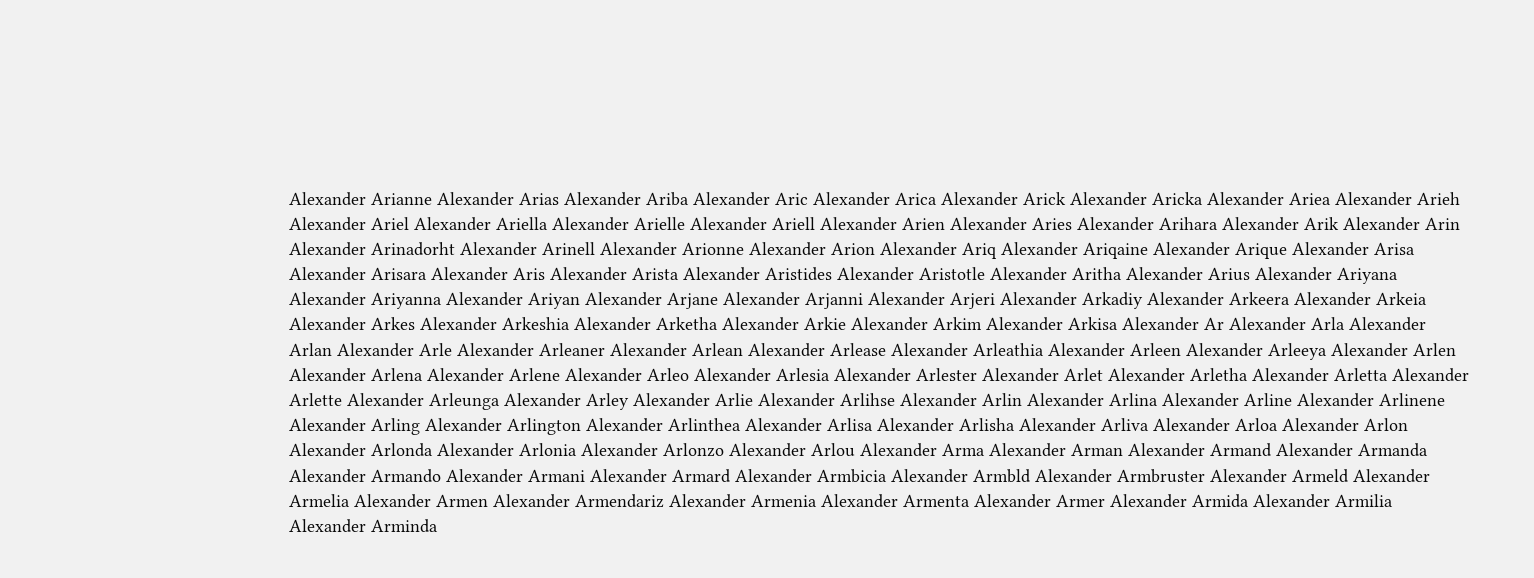Alexander Arianne Alexander Arias Alexander Ariba Alexander Aric Alexander Arica Alexander Arick Alexander Aricka Alexander Ariea Alexander Arieh Alexander Ariel Alexander Ariella Alexander Arielle Alexander Ariell Alexander Arien Alexander Aries Alexander Arihara Alexander Arik Alexander Arin Alexander Arinadorht Alexander Arinell Alexander Arionne Alexander Arion Alexander Ariq Alexander Ariqaine Alexander Arique Alexander Arisa Alexander Arisara Alexander Aris Alexander Arista Alexander Aristides Alexander Aristotle Alexander Aritha Alexander Arius Alexander Ariyana Alexander Ariyanna Alexander Ariyan Alexander Arjane Alexander Arjanni Alexander Arjeri Alexander Arkadiy Alexander Arkeera Alexander Arkeia Alexander Arkes Alexander Arkeshia Alexander Arketha Alexander Arkie Alexander Arkim Alexander Arkisa Alexander Ar Alexander Arla Alexander Arlan Alexander Arle Alexander Arleaner Alexander Arlean Alexander Arlease Alexander Arleathia Alexander Arleen Alexander Arleeya Alexander Arlen Alexander Arlena Alexander Arlene Alexander Arleo Alexander Arlesia Alexander Arlester Alexander Arlet Alexander Arletha Alexander Arletta Alexander Arlette Alexander Arleunga Alexander Arley Alexander Arlie Alexander Arlihse Alexander Arlin Alexander Arlina Alexander Arline Alexander Arlinene Alexander Arling Alexander Arlington Alexander Arlinthea Alexander Arlisa Alexander Arlisha Alexander Arliva Alexander Arloa Alexander Arlon Alexander Arlonda Alexander Arlonia Alexander Arlonzo Alexander Arlou Alexander Arma Alexander Arman Alexander Armand Alexander Armanda Alexander Armando Alexander Armani Alexander Armard Alexander Armbicia Alexander Armbld Alexander Armbruster Alexander Armeld Alexander Armelia Alexander Armen Alexander Armendariz Alexander Armenia Alexander Armenta Alexander Armer Alexander Armida Alexander Armilia Alexander Arminda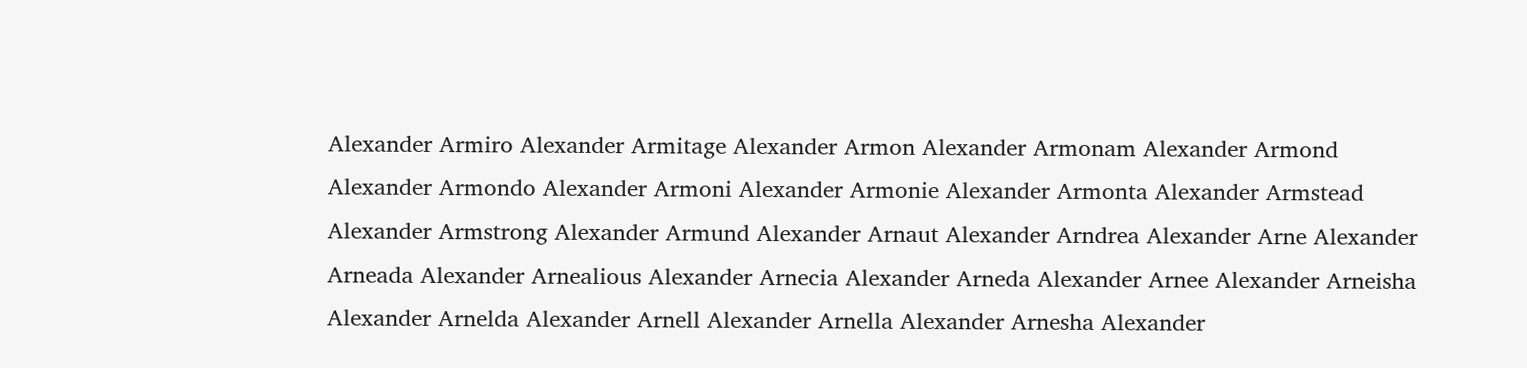Alexander Armiro Alexander Armitage Alexander Armon Alexander Armonam Alexander Armond Alexander Armondo Alexander Armoni Alexander Armonie Alexander Armonta Alexander Armstead Alexander Armstrong Alexander Armund Alexander Arnaut Alexander Arndrea Alexander Arne Alexander Arneada Alexander Arnealious Alexander Arnecia Alexander Arneda Alexander Arnee Alexander Arneisha Alexander Arnelda Alexander Arnell Alexander Arnella Alexander Arnesha Alexander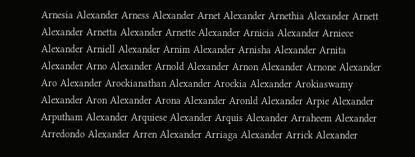Arnesia Alexander Arness Alexander Arnet Alexander Arnethia Alexander Arnett Alexander Arnetta Alexander Arnette Alexander Arnicia Alexander Arniece Alexander Arniell Alexander Arnim Alexander Arnisha Alexander Arnita Alexander Arno Alexander Arnold Alexander Arnon Alexander Arnone Alexander Aro Alexander Arockianathan Alexander Arockia Alexander Arokiaswamy Alexander Aron Alexander Arona Alexander Aronld Alexander Arpie Alexander Arputham Alexander Arquiese Alexander Arquis Alexander Arraheem Alexander Arredondo Alexander Arren Alexander Arriaga Alexander Arrick Alexander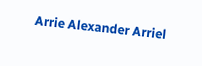Arrie Alexander Arriel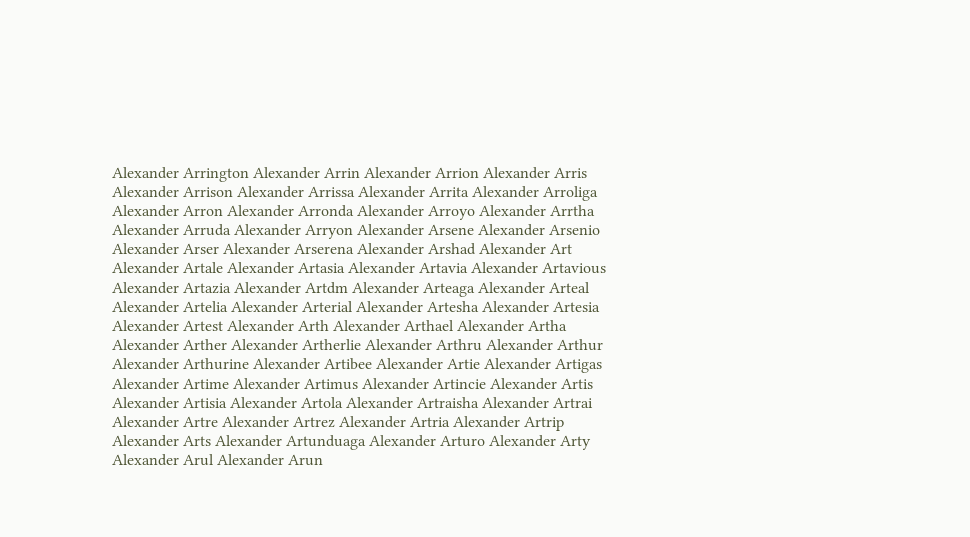Alexander Arrington Alexander Arrin Alexander Arrion Alexander Arris Alexander Arrison Alexander Arrissa Alexander Arrita Alexander Arroliga Alexander Arron Alexander Arronda Alexander Arroyo Alexander Arrtha Alexander Arruda Alexander Arryon Alexander Arsene Alexander Arsenio Alexander Arser Alexander Arserena Alexander Arshad Alexander Art Alexander Artale Alexander Artasia Alexander Artavia Alexander Artavious Alexander Artazia Alexander Artdm Alexander Arteaga Alexander Arteal Alexander Artelia Alexander Arterial Alexander Artesha Alexander Artesia Alexander Artest Alexander Arth Alexander Arthael Alexander Artha Alexander Arther Alexander Artherlie Alexander Arthru Alexander Arthur Alexander Arthurine Alexander Artibee Alexander Artie Alexander Artigas Alexander Artime Alexander Artimus Alexander Artincie Alexander Artis Alexander Artisia Alexander Artola Alexander Artraisha Alexander Artrai Alexander Artre Alexander Artrez Alexander Artria Alexander Artrip Alexander Arts Alexander Artunduaga Alexander Arturo Alexander Arty Alexander Arul Alexander Arun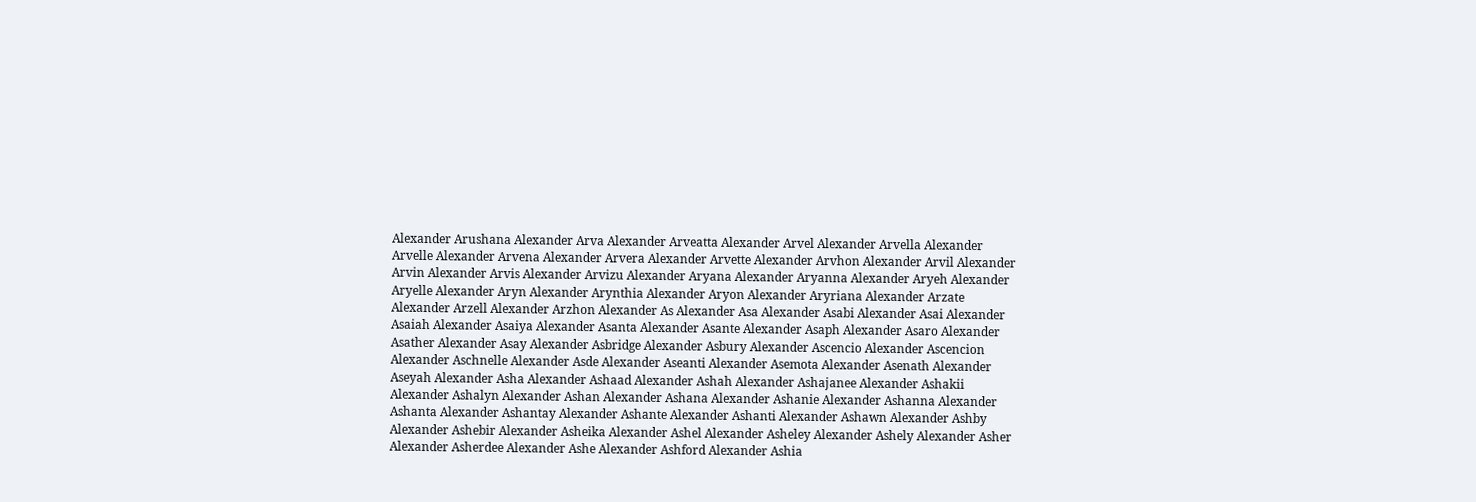Alexander Arushana Alexander Arva Alexander Arveatta Alexander Arvel Alexander Arvella Alexander Arvelle Alexander Arvena Alexander Arvera Alexander Arvette Alexander Arvhon Alexander Arvil Alexander Arvin Alexander Arvis Alexander Arvizu Alexander Aryana Alexander Aryanna Alexander Aryeh Alexander Aryelle Alexander Aryn Alexander Arynthia Alexander Aryon Alexander Aryriana Alexander Arzate Alexander Arzell Alexander Arzhon Alexander As Alexander Asa Alexander Asabi Alexander Asai Alexander Asaiah Alexander Asaiya Alexander Asanta Alexander Asante Alexander Asaph Alexander Asaro Alexander Asather Alexander Asay Alexander Asbridge Alexander Asbury Alexander Ascencio Alexander Ascencion Alexander Aschnelle Alexander Asde Alexander Aseanti Alexander Asemota Alexander Asenath Alexander Aseyah Alexander Asha Alexander Ashaad Alexander Ashah Alexander Ashajanee Alexander Ashakii Alexander Ashalyn Alexander Ashan Alexander Ashana Alexander Ashanie Alexander Ashanna Alexander Ashanta Alexander Ashantay Alexander Ashante Alexander Ashanti Alexander Ashawn Alexander Ashby Alexander Ashebir Alexander Asheika Alexander Ashel Alexander Asheley Alexander Ashely Alexander Asher Alexander Asherdee Alexander Ashe Alexander Ashford Alexander Ashia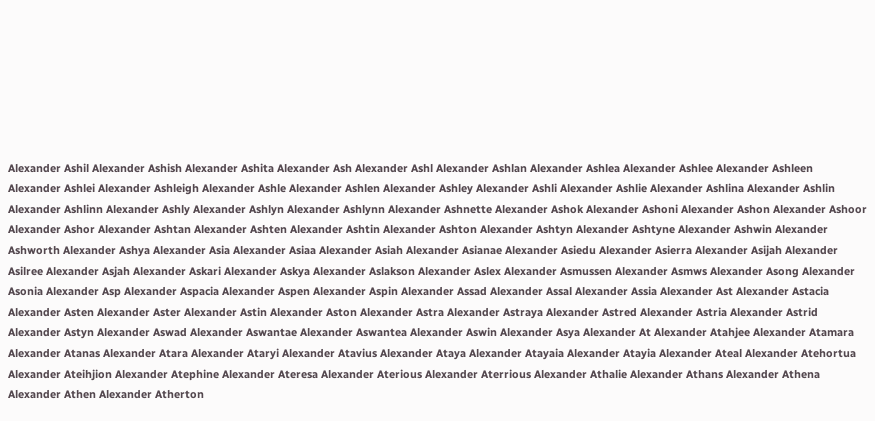Alexander Ashil Alexander Ashish Alexander Ashita Alexander Ash Alexander Ashl Alexander Ashlan Alexander Ashlea Alexander Ashlee Alexander Ashleen Alexander Ashlei Alexander Ashleigh Alexander Ashle Alexander Ashlen Alexander Ashley Alexander Ashli Alexander Ashlie Alexander Ashlina Alexander Ashlin Alexander Ashlinn Alexander Ashly Alexander Ashlyn Alexander Ashlynn Alexander Ashnette Alexander Ashok Alexander Ashoni Alexander Ashon Alexander Ashoor Alexander Ashor Alexander Ashtan Alexander Ashten Alexander Ashtin Alexander Ashton Alexander Ashtyn Alexander Ashtyne Alexander Ashwin Alexander Ashworth Alexander Ashya Alexander Asia Alexander Asiaa Alexander Asiah Alexander Asianae Alexander Asiedu Alexander Asierra Alexander Asijah Alexander Asilree Alexander Asjah Alexander Askari Alexander Askya Alexander Aslakson Alexander Aslex Alexander Asmussen Alexander Asmws Alexander Asong Alexander Asonia Alexander Asp Alexander Aspacia Alexander Aspen Alexander Aspin Alexander Assad Alexander Assal Alexander Assia Alexander Ast Alexander Astacia Alexander Asten Alexander Aster Alexander Astin Alexander Aston Alexander Astra Alexander Astraya Alexander Astred Alexander Astria Alexander Astrid Alexander Astyn Alexander Aswad Alexander Aswantae Alexander Aswantea Alexander Aswin Alexander Asya Alexander At Alexander Atahjee Alexander Atamara Alexander Atanas Alexander Atara Alexander Ataryi Alexander Atavius Alexander Ataya Alexander Atayaia Alexander Atayia Alexander Ateal Alexander Atehortua Alexander Ateihjion Alexander Atephine Alexander Ateresa Alexander Aterious Alexander Aterrious Alexander Athalie Alexander Athans Alexander Athena Alexander Athen Alexander Atherton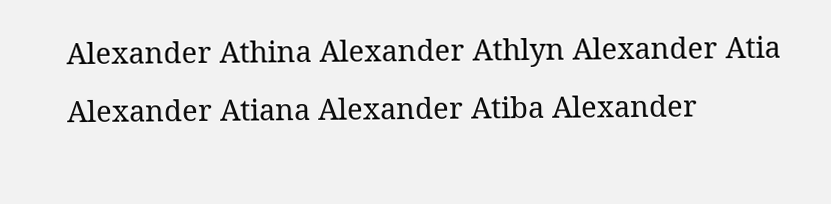Alexander Athina Alexander Athlyn Alexander Atia Alexander Atiana Alexander Atiba Alexander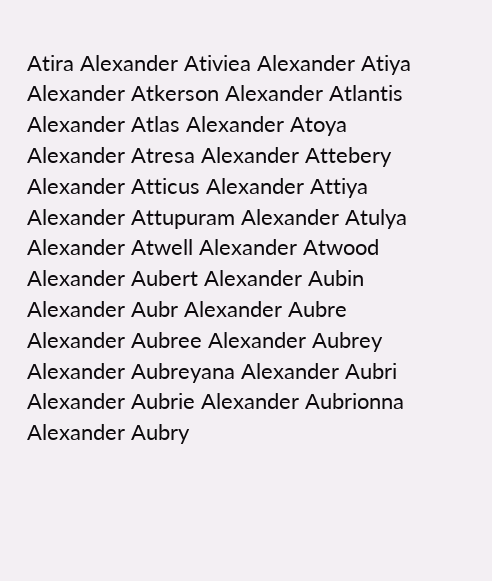Atira Alexander Ativiea Alexander Atiya Alexander Atkerson Alexander Atlantis Alexander Atlas Alexander Atoya Alexander Atresa Alexander Attebery Alexander Atticus Alexander Attiya Alexander Attupuram Alexander Atulya Alexander Atwell Alexander Atwood Alexander Aubert Alexander Aubin Alexander Aubr Alexander Aubre Alexander Aubree Alexander Aubrey Alexander Aubreyana Alexander Aubri Alexander Aubrie Alexander Aubrionna Alexander Aubry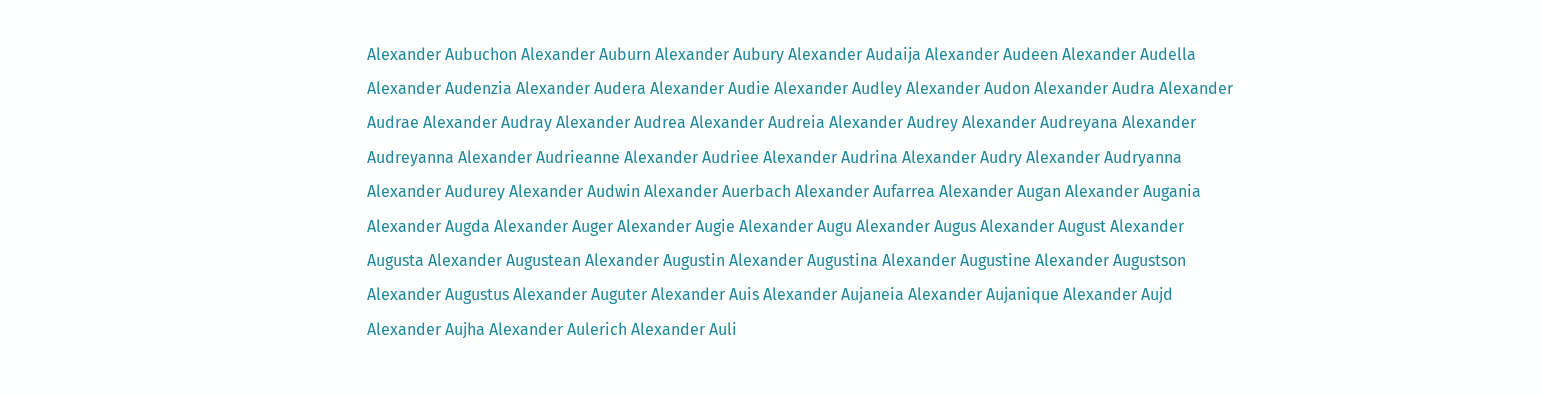Alexander Aubuchon Alexander Auburn Alexander Aubury Alexander Audaija Alexander Audeen Alexander Audella Alexander Audenzia Alexander Audera Alexander Audie Alexander Audley Alexander Audon Alexander Audra Alexander Audrae Alexander Audray Alexander Audrea Alexander Audreia Alexander Audrey Alexander Audreyana Alexander Audreyanna Alexander Audrieanne Alexander Audriee Alexander Audrina Alexander Audry Alexander Audryanna Alexander Audurey Alexander Audwin Alexander Auerbach Alexander Aufarrea Alexander Augan Alexander Augania Alexander Augda Alexander Auger Alexander Augie Alexander Augu Alexander Augus Alexander August Alexander Augusta Alexander Augustean Alexander Augustin Alexander Augustina Alexander Augustine Alexander Augustson Alexander Augustus Alexander Auguter Alexander Auis Alexander Aujaneia Alexander Aujanique Alexander Aujd Alexander Aujha Alexander Aulerich Alexander Auli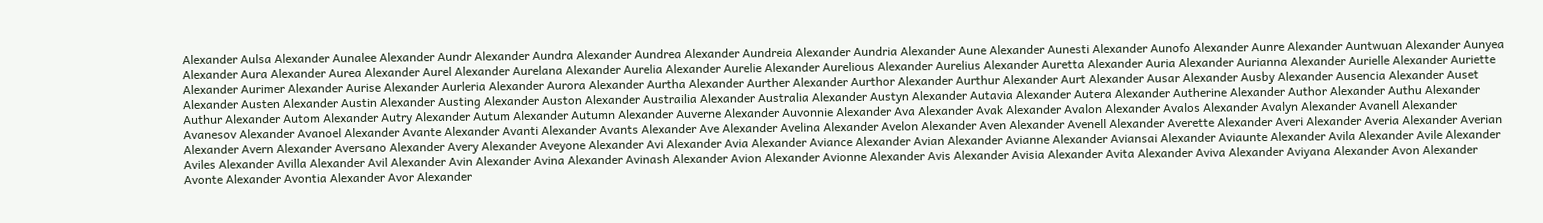Alexander Aulsa Alexander Aunalee Alexander Aundr Alexander Aundra Alexander Aundrea Alexander Aundreia Alexander Aundria Alexander Aune Alexander Aunesti Alexander Aunofo Alexander Aunre Alexander Auntwuan Alexander Aunyea Alexander Aura Alexander Aurea Alexander Aurel Alexander Aurelana Alexander Aurelia Alexander Aurelie Alexander Aurelious Alexander Aurelius Alexander Auretta Alexander Auria Alexander Aurianna Alexander Aurielle Alexander Auriette Alexander Aurimer Alexander Aurise Alexander Aurleria Alexander Aurora Alexander Aurtha Alexander Aurther Alexander Aurthor Alexander Aurthur Alexander Aurt Alexander Ausar Alexander Ausby Alexander Ausencia Alexander Auset Alexander Austen Alexander Austin Alexander Austing Alexander Auston Alexander Austrailia Alexander Australia Alexander Austyn Alexander Autavia Alexander Autera Alexander Autherine Alexander Author Alexander Authu Alexander Authur Alexander Autom Alexander Autry Alexander Autum Alexander Autumn Alexander Auverne Alexander Auvonnie Alexander Ava Alexander Avak Alexander Avalon Alexander Avalos Alexander Avalyn Alexander Avanell Alexander Avanesov Alexander Avanoel Alexander Avante Alexander Avanti Alexander Avants Alexander Ave Alexander Avelina Alexander Avelon Alexander Aven Alexander Avenell Alexander Averette Alexander Averi Alexander Averia Alexander Averian Alexander Avern Alexander Aversano Alexander Avery Alexander Aveyone Alexander Avi Alexander Avia Alexander Aviance Alexander Avian Alexander Avianne Alexander Aviansai Alexander Aviaunte Alexander Avila Alexander Avile Alexander Aviles Alexander Avilla Alexander Avil Alexander Avin Alexander Avina Alexander Avinash Alexander Avion Alexander Avionne Alexander Avis Alexander Avisia Alexander Avita Alexander Aviva Alexander Aviyana Alexander Avon Alexander Avonte Alexander Avontia Alexander Avor Alexander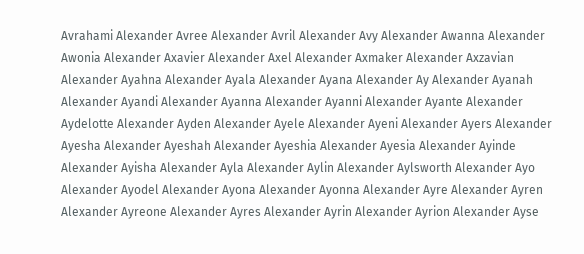Avrahami Alexander Avree Alexander Avril Alexander Avy Alexander Awanna Alexander Awonia Alexander Axavier Alexander Axel Alexander Axmaker Alexander Axzavian Alexander Ayahna Alexander Ayala Alexander Ayana Alexander Ay Alexander Ayanah Alexander Ayandi Alexander Ayanna Alexander Ayanni Alexander Ayante Alexander Aydelotte Alexander Ayden Alexander Ayele Alexander Ayeni Alexander Ayers Alexander Ayesha Alexander Ayeshah Alexander Ayeshia Alexander Ayesia Alexander Ayinde Alexander Ayisha Alexander Ayla Alexander Aylin Alexander Aylsworth Alexander Ayo Alexander Ayodel Alexander Ayona Alexander Ayonna Alexander Ayre Alexander Ayren Alexander Ayreone Alexander Ayres Alexander Ayrin Alexander Ayrion Alexander Ayse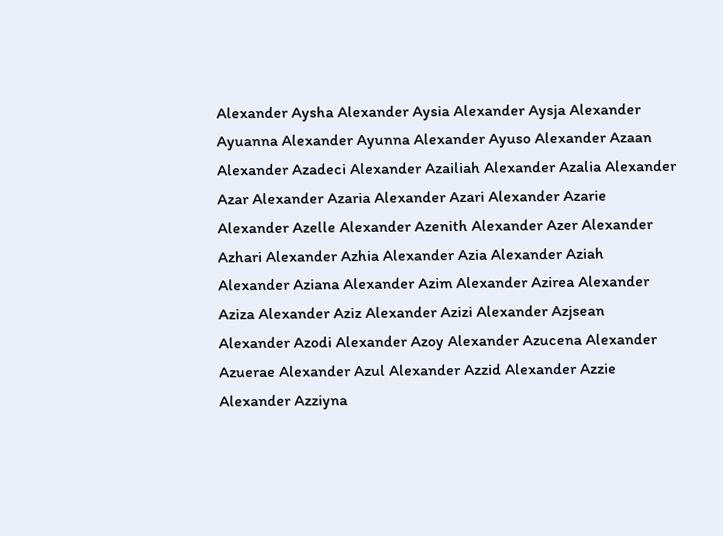Alexander Aysha Alexander Aysia Alexander Aysja Alexander Ayuanna Alexander Ayunna Alexander Ayuso Alexander Azaan Alexander Azadeci Alexander Azailiah Alexander Azalia Alexander Azar Alexander Azaria Alexander Azari Alexander Azarie Alexander Azelle Alexander Azenith Alexander Azer Alexander Azhari Alexander Azhia Alexander Azia Alexander Aziah Alexander Aziana Alexander Azim Alexander Azirea Alexander Aziza Alexander Aziz Alexander Azizi Alexander Azjsean Alexander Azodi Alexander Azoy Alexander Azucena Alexander Azuerae Alexander Azul Alexander Azzid Alexander Azzie Alexander Azziyna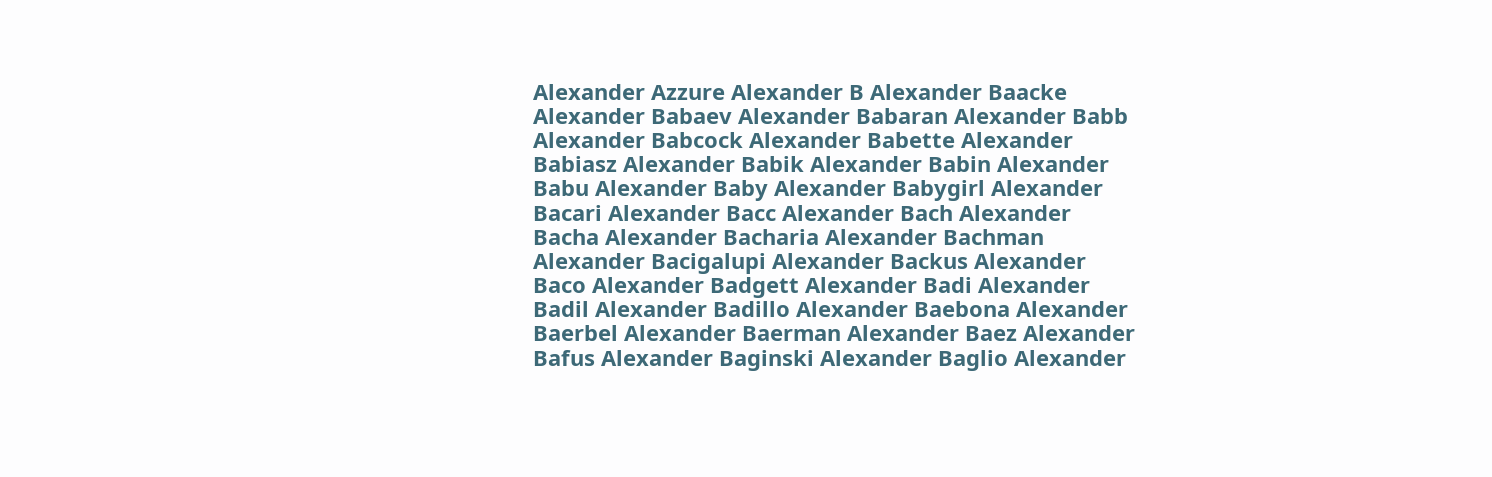Alexander Azzure Alexander B Alexander Baacke Alexander Babaev Alexander Babaran Alexander Babb Alexander Babcock Alexander Babette Alexander Babiasz Alexander Babik Alexander Babin Alexander Babu Alexander Baby Alexander Babygirl Alexander Bacari Alexander Bacc Alexander Bach Alexander Bacha Alexander Bacharia Alexander Bachman Alexander Bacigalupi Alexander Backus Alexander Baco Alexander Badgett Alexander Badi Alexander Badil Alexander Badillo Alexander Baebona Alexander Baerbel Alexander Baerman Alexander Baez Alexander Bafus Alexander Baginski Alexander Baglio Alexander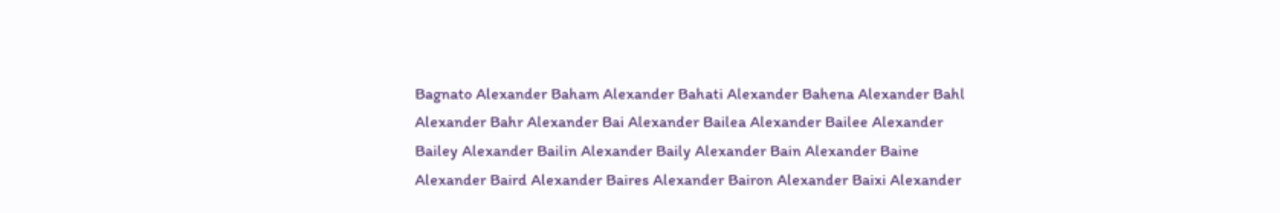Bagnato Alexander Baham Alexander Bahati Alexander Bahena Alexander Bahl Alexander Bahr Alexander Bai Alexander Bailea Alexander Bailee Alexander Bailey Alexander Bailin Alexander Baily Alexander Bain Alexander Baine Alexander Baird Alexander Baires Alexander Bairon Alexander Baixi Alexander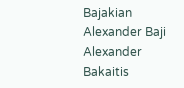Bajakian Alexander Baji Alexander Bakaitis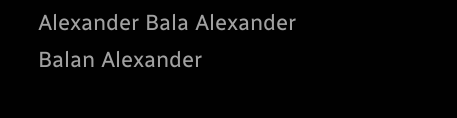Alexander Bala Alexander Balan Alexander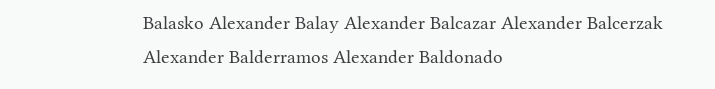Balasko Alexander Balay Alexander Balcazar Alexander Balcerzak Alexander Balderramos Alexander Baldonado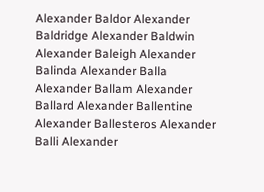Alexander Baldor Alexander Baldridge Alexander Baldwin Alexander Baleigh Alexander Balinda Alexander Balla Alexander Ballam Alexander Ballard Alexander Ballentine Alexander Ballesteros Alexander Balli Alexander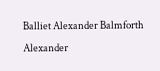Balliet Alexander Balmforth Alexander